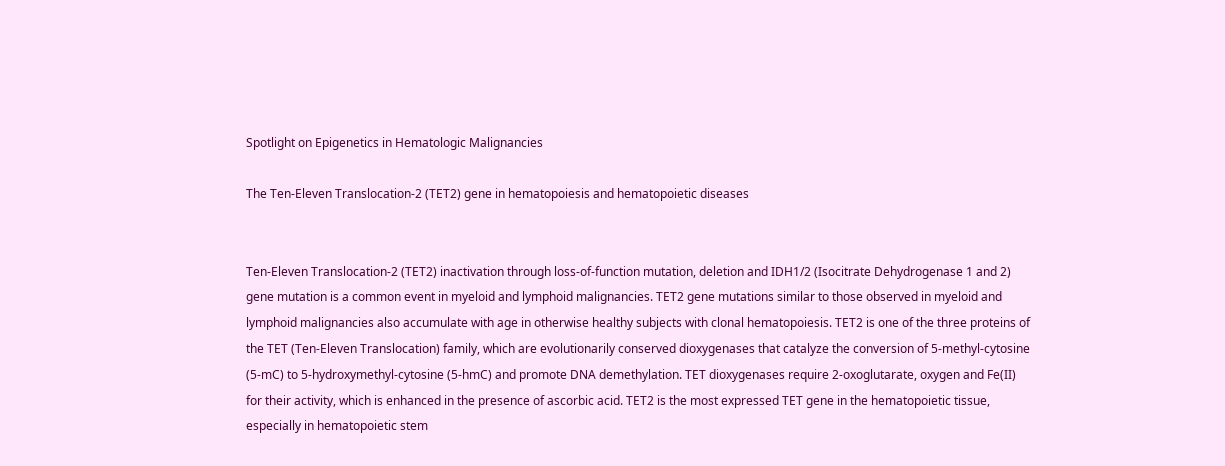Spotlight on Epigenetics in Hematologic Malignancies

The Ten-Eleven Translocation-2 (TET2) gene in hematopoiesis and hematopoietic diseases


Ten-Eleven Translocation-2 (TET2) inactivation through loss-of-function mutation, deletion and IDH1/2 (Isocitrate Dehydrogenase 1 and 2) gene mutation is a common event in myeloid and lymphoid malignancies. TET2 gene mutations similar to those observed in myeloid and lymphoid malignancies also accumulate with age in otherwise healthy subjects with clonal hematopoiesis. TET2 is one of the three proteins of the TET (Ten-Eleven Translocation) family, which are evolutionarily conserved dioxygenases that catalyze the conversion of 5-methyl-cytosine (5-mC) to 5-hydroxymethyl-cytosine (5-hmC) and promote DNA demethylation. TET dioxygenases require 2-oxoglutarate, oxygen and Fe(II) for their activity, which is enhanced in the presence of ascorbic acid. TET2 is the most expressed TET gene in the hematopoietic tissue, especially in hematopoietic stem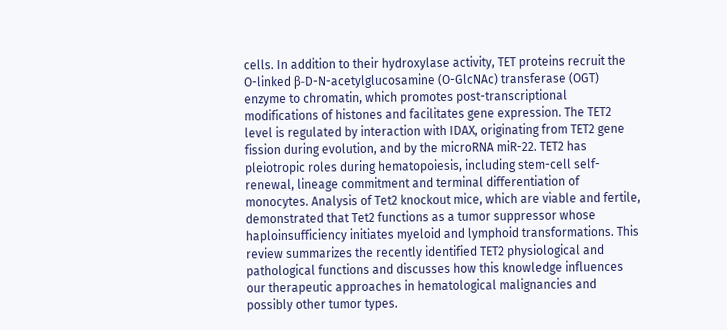cells. In addition to their hydroxylase activity, TET proteins recruit the O-linked β-D-N-acetylglucosamine (O-GlcNAc) transferase (OGT) enzyme to chromatin, which promotes post-transcriptional modifications of histones and facilitates gene expression. The TET2 level is regulated by interaction with IDAX, originating from TET2 gene fission during evolution, and by the microRNA miR-22. TET2 has pleiotropic roles during hematopoiesis, including stem-cell self-renewal, lineage commitment and terminal differentiation of monocytes. Analysis of Tet2 knockout mice, which are viable and fertile, demonstrated that Tet2 functions as a tumor suppressor whose haploinsufficiency initiates myeloid and lymphoid transformations. This review summarizes the recently identified TET2 physiological and pathological functions and discusses how this knowledge influences our therapeutic approaches in hematological malignancies and possibly other tumor types.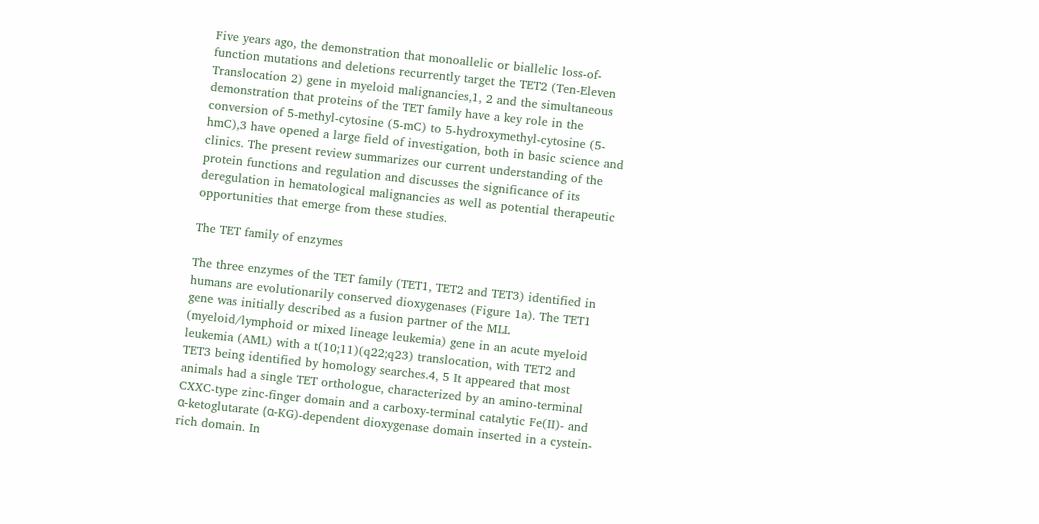Five years ago, the demonstration that monoallelic or biallelic loss-of-function mutations and deletions recurrently target the TET2 (Ten-Eleven Translocation 2) gene in myeloid malignancies,1, 2 and the simultaneous demonstration that proteins of the TET family have a key role in the conversion of 5-methyl-cytosine (5-mC) to 5-hydroxymethyl-cytosine (5-hmC),3 have opened a large field of investigation, both in basic science and clinics. The present review summarizes our current understanding of the protein functions and regulation and discusses the significance of its deregulation in hematological malignancies as well as potential therapeutic opportunities that emerge from these studies.

The TET family of enzymes

The three enzymes of the TET family (TET1, TET2 and TET3) identified in humans are evolutionarily conserved dioxygenases (Figure 1a). The TET1 gene was initially described as a fusion partner of the MLL (myeloid/lymphoid or mixed lineage leukemia) gene in an acute myeloid leukemia (AML) with a t(10;11)(q22;q23) translocation, with TET2 and TET3 being identified by homology searches.4, 5 It appeared that most animals had a single TET orthologue, characterized by an amino-terminal CXXC-type zinc-finger domain and a carboxy-terminal catalytic Fe(II)- and α-ketoglutarate (α-KG)-dependent dioxygenase domain inserted in a cystein-rich domain. In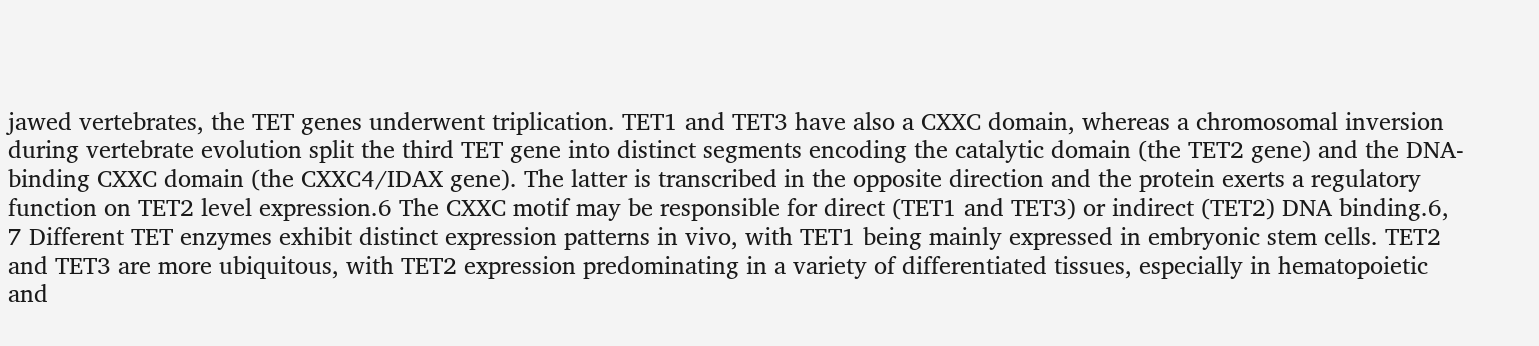jawed vertebrates, the TET genes underwent triplication. TET1 and TET3 have also a CXXC domain, whereas a chromosomal inversion during vertebrate evolution split the third TET gene into distinct segments encoding the catalytic domain (the TET2 gene) and the DNA-binding CXXC domain (the CXXC4/IDAX gene). The latter is transcribed in the opposite direction and the protein exerts a regulatory function on TET2 level expression.6 The CXXC motif may be responsible for direct (TET1 and TET3) or indirect (TET2) DNA binding.6, 7 Different TET enzymes exhibit distinct expression patterns in vivo, with TET1 being mainly expressed in embryonic stem cells. TET2 and TET3 are more ubiquitous, with TET2 expression predominating in a variety of differentiated tissues, especially in hematopoietic and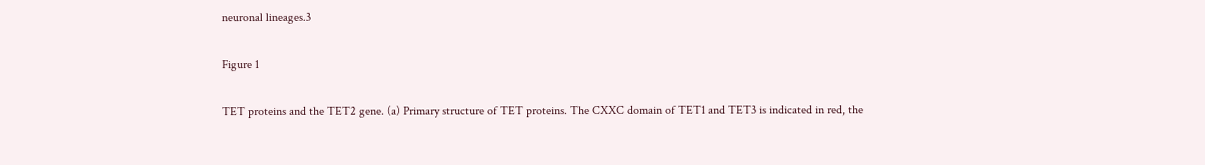neuronal lineages.3

Figure 1

TET proteins and the TET2 gene. (a) Primary structure of TET proteins. The CXXC domain of TET1 and TET3 is indicated in red, the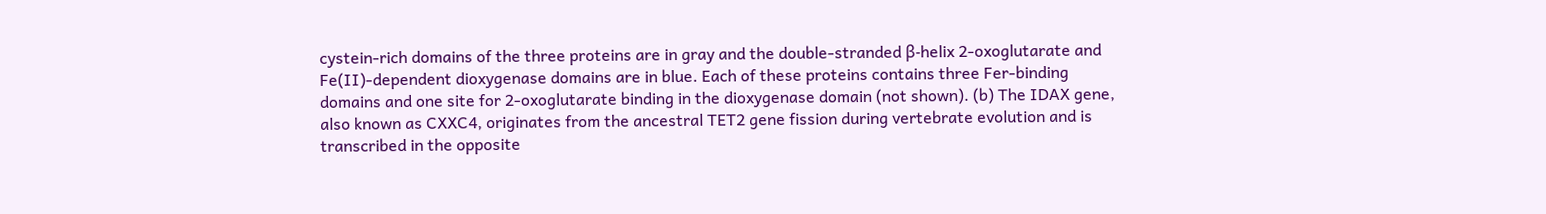cystein-rich domains of the three proteins are in gray and the double-stranded β-helix 2-oxoglutarate and Fe(II)-dependent dioxygenase domains are in blue. Each of these proteins contains three Fer-binding domains and one site for 2-oxoglutarate binding in the dioxygenase domain (not shown). (b) The IDAX gene, also known as CXXC4, originates from the ancestral TET2 gene fission during vertebrate evolution and is transcribed in the opposite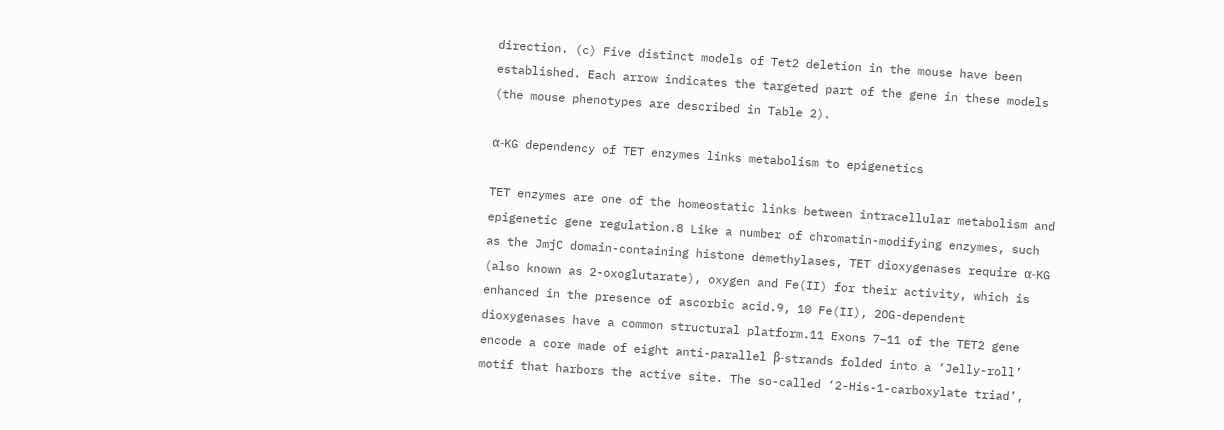direction. (c) Five distinct models of Tet2 deletion in the mouse have been established. Each arrow indicates the targeted part of the gene in these models (the mouse phenotypes are described in Table 2).

α-KG dependency of TET enzymes links metabolism to epigenetics

TET enzymes are one of the homeostatic links between intracellular metabolism and epigenetic gene regulation.8 Like a number of chromatin-modifying enzymes, such as the JmjC domain-containing histone demethylases, TET dioxygenases require α-KG (also known as 2-oxoglutarate), oxygen and Fe(II) for their activity, which is enhanced in the presence of ascorbic acid.9, 10 Fe(II), 2OG-dependent dioxygenases have a common structural platform.11 Exons 7–11 of the TET2 gene encode a core made of eight anti-parallel β-strands folded into a ‘Jelly-roll’ motif that harbors the active site. The so-called ‘2-His-1-carboxylate triad’,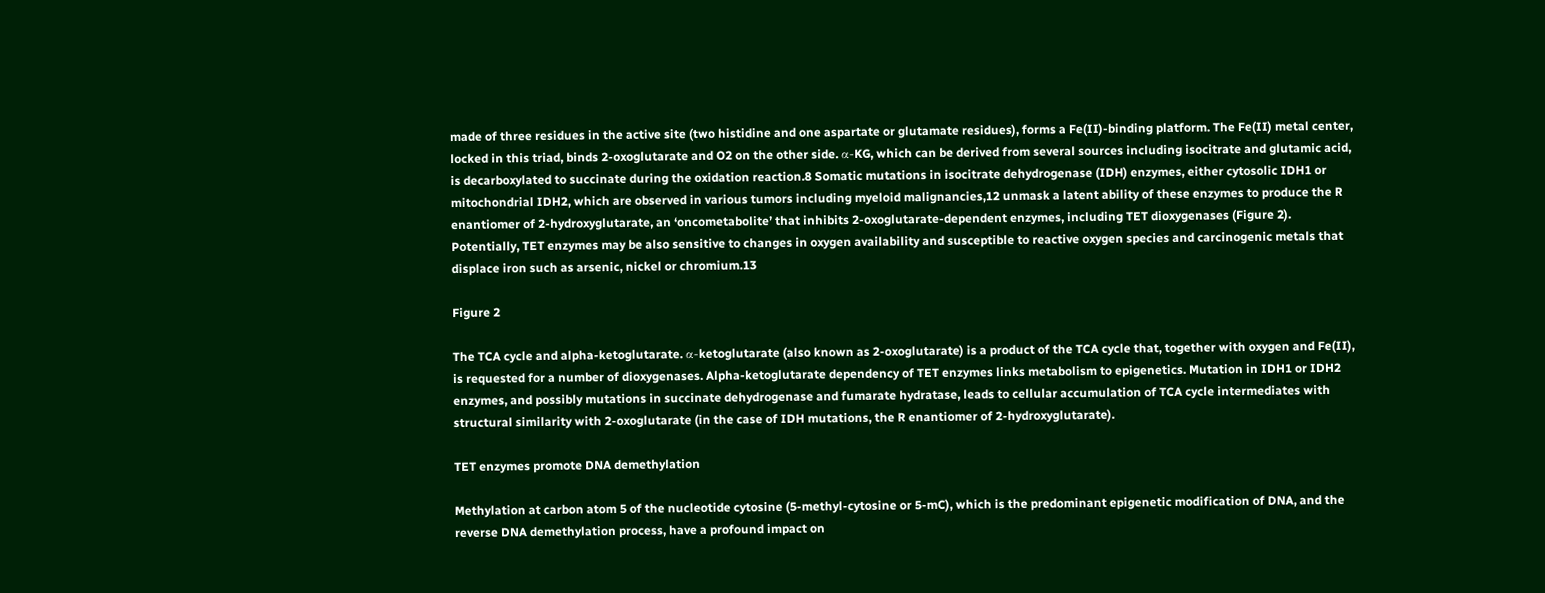made of three residues in the active site (two histidine and one aspartate or glutamate residues), forms a Fe(II)-binding platform. The Fe(II) metal center, locked in this triad, binds 2-oxoglutarate and O2 on the other side. α-KG, which can be derived from several sources including isocitrate and glutamic acid, is decarboxylated to succinate during the oxidation reaction.8 Somatic mutations in isocitrate dehydrogenase (IDH) enzymes, either cytosolic IDH1 or mitochondrial IDH2, which are observed in various tumors including myeloid malignancies,12 unmask a latent ability of these enzymes to produce the R enantiomer of 2-hydroxyglutarate, an ‘oncometabolite’ that inhibits 2-oxoglutarate-dependent enzymes, including TET dioxygenases (Figure 2). Potentially, TET enzymes may be also sensitive to changes in oxygen availability and susceptible to reactive oxygen species and carcinogenic metals that displace iron such as arsenic, nickel or chromium.13

Figure 2

The TCA cycle and alpha-ketoglutarate. α-ketoglutarate (also known as 2-oxoglutarate) is a product of the TCA cycle that, together with oxygen and Fe(II), is requested for a number of dioxygenases. Alpha-ketoglutarate dependency of TET enzymes links metabolism to epigenetics. Mutation in IDH1 or IDH2 enzymes, and possibly mutations in succinate dehydrogenase and fumarate hydratase, leads to cellular accumulation of TCA cycle intermediates with structural similarity with 2-oxoglutarate (in the case of IDH mutations, the R enantiomer of 2-hydroxyglutarate).

TET enzymes promote DNA demethylation

Methylation at carbon atom 5 of the nucleotide cytosine (5-methyl-cytosine or 5-mC), which is the predominant epigenetic modification of DNA, and the reverse DNA demethylation process, have a profound impact on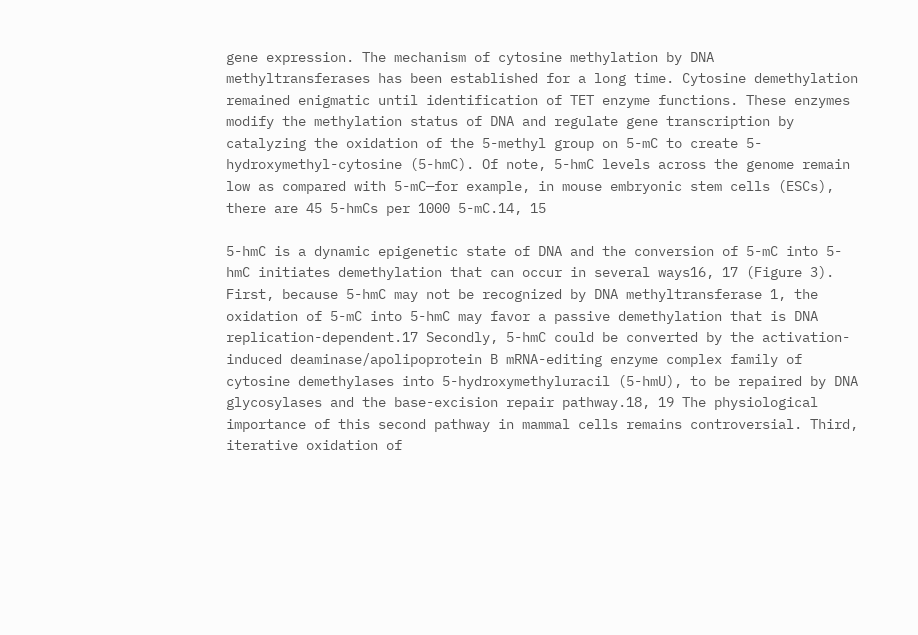gene expression. The mechanism of cytosine methylation by DNA methyltransferases has been established for a long time. Cytosine demethylation remained enigmatic until identification of TET enzyme functions. These enzymes modify the methylation status of DNA and regulate gene transcription by catalyzing the oxidation of the 5-methyl group on 5-mC to create 5-hydroxymethyl-cytosine (5-hmC). Of note, 5-hmC levels across the genome remain low as compared with 5-mC—for example, in mouse embryonic stem cells (ESCs), there are 45 5-hmCs per 1000 5-mC.14, 15

5-hmC is a dynamic epigenetic state of DNA and the conversion of 5-mC into 5-hmC initiates demethylation that can occur in several ways16, 17 (Figure 3). First, because 5-hmC may not be recognized by DNA methyltransferase 1, the oxidation of 5-mC into 5-hmC may favor a passive demethylation that is DNA replication-dependent.17 Secondly, 5-hmC could be converted by the activation-induced deaminase/apolipoprotein B mRNA-editing enzyme complex family of cytosine demethylases into 5-hydroxymethyluracil (5-hmU), to be repaired by DNA glycosylases and the base-excision repair pathway.18, 19 The physiological importance of this second pathway in mammal cells remains controversial. Third, iterative oxidation of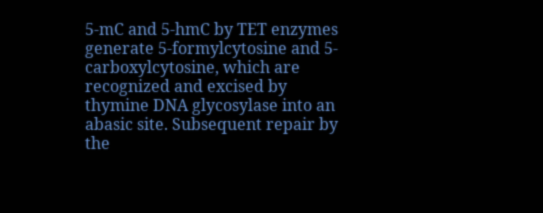5-mC and 5-hmC by TET enzymes generate 5-formylcytosine and 5-carboxylcytosine, which are recognized and excised by thymine DNA glycosylase into an abasic site. Subsequent repair by the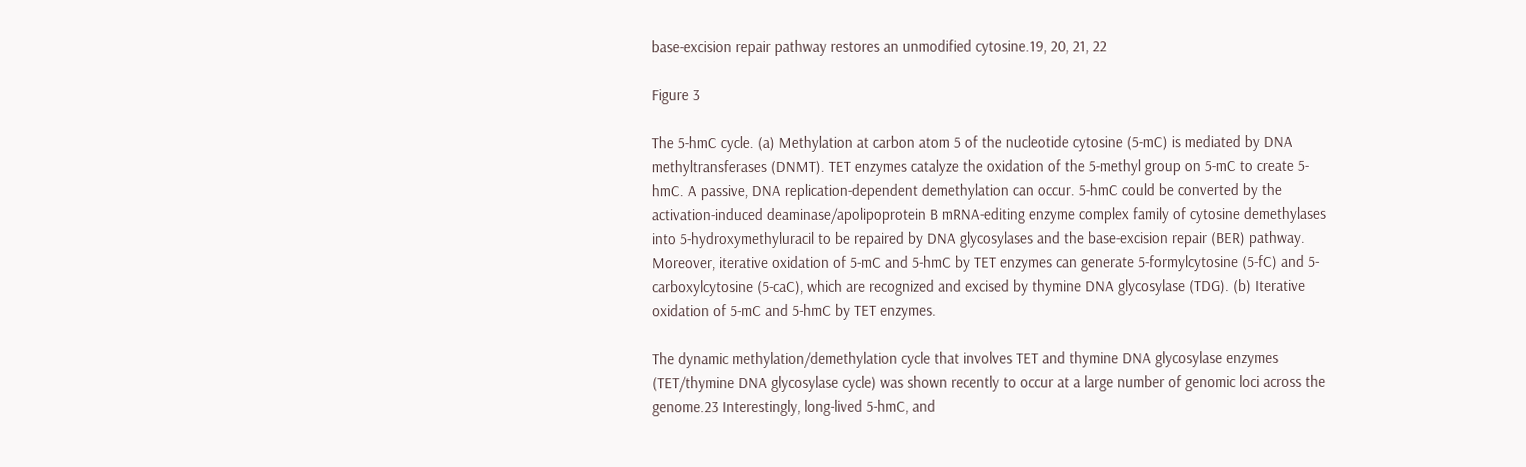base-excision repair pathway restores an unmodified cytosine.19, 20, 21, 22

Figure 3

The 5-hmC cycle. (a) Methylation at carbon atom 5 of the nucleotide cytosine (5-mC) is mediated by DNA methyltransferases (DNMT). TET enzymes catalyze the oxidation of the 5-methyl group on 5-mC to create 5-hmC. A passive, DNA replication-dependent demethylation can occur. 5-hmC could be converted by the activation-induced deaminase/apolipoprotein B mRNA-editing enzyme complex family of cytosine demethylases into 5-hydroxymethyluracil to be repaired by DNA glycosylases and the base-excision repair (BER) pathway. Moreover, iterative oxidation of 5-mC and 5-hmC by TET enzymes can generate 5-formylcytosine (5-fC) and 5-carboxylcytosine (5-caC), which are recognized and excised by thymine DNA glycosylase (TDG). (b) Iterative oxidation of 5-mC and 5-hmC by TET enzymes.

The dynamic methylation/demethylation cycle that involves TET and thymine DNA glycosylase enzymes (TET/thymine DNA glycosylase cycle) was shown recently to occur at a large number of genomic loci across the genome.23 Interestingly, long-lived 5-hmC, and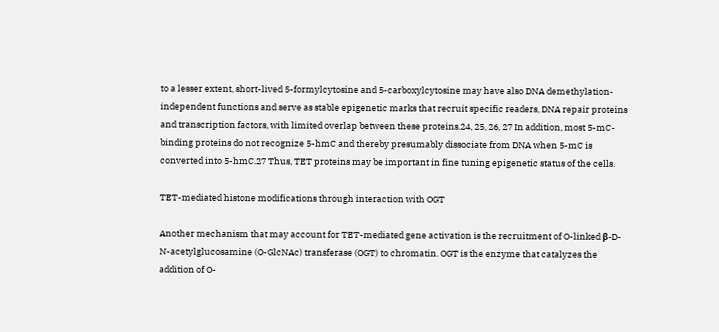to a lesser extent, short-lived 5-formylcytosine and 5-carboxylcytosine may have also DNA demethylation-independent functions and serve as stable epigenetic marks that recruit specific readers, DNA repair proteins and transcription factors, with limited overlap between these proteins.24, 25, 26, 27 In addition, most 5-mC-binding proteins do not recognize 5-hmC and thereby presumably dissociate from DNA when 5-mC is converted into 5-hmC.27 Thus, TET proteins may be important in fine tuning epigenetic status of the cells.

TET-mediated histone modifications through interaction with OGT

Another mechanism that may account for TET-mediated gene activation is the recruitment of O-linked β-D-N-acetylglucosamine (O-GlcNAc) transferase (OGT) to chromatin. OGT is the enzyme that catalyzes the addition of O-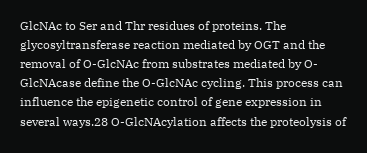GlcNAc to Ser and Thr residues of proteins. The glycosyltransferase reaction mediated by OGT and the removal of O-GlcNAc from substrates mediated by O-GlcNAcase define the O-GlcNAc cycling. This process can influence the epigenetic control of gene expression in several ways.28 O-GlcNAcylation affects the proteolysis of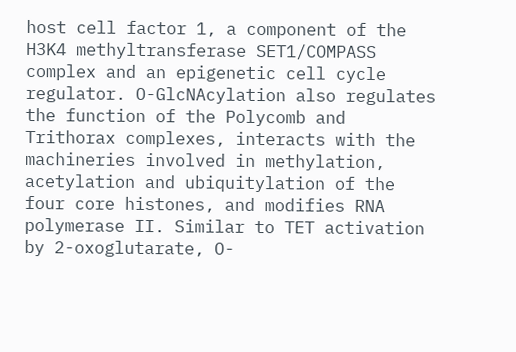host cell factor 1, a component of the H3K4 methyltransferase SET1/COMPASS complex and an epigenetic cell cycle regulator. O-GlcNAcylation also regulates the function of the Polycomb and Trithorax complexes, interacts with the machineries involved in methylation, acetylation and ubiquitylation of the four core histones, and modifies RNA polymerase II. Similar to TET activation by 2-oxoglutarate, O-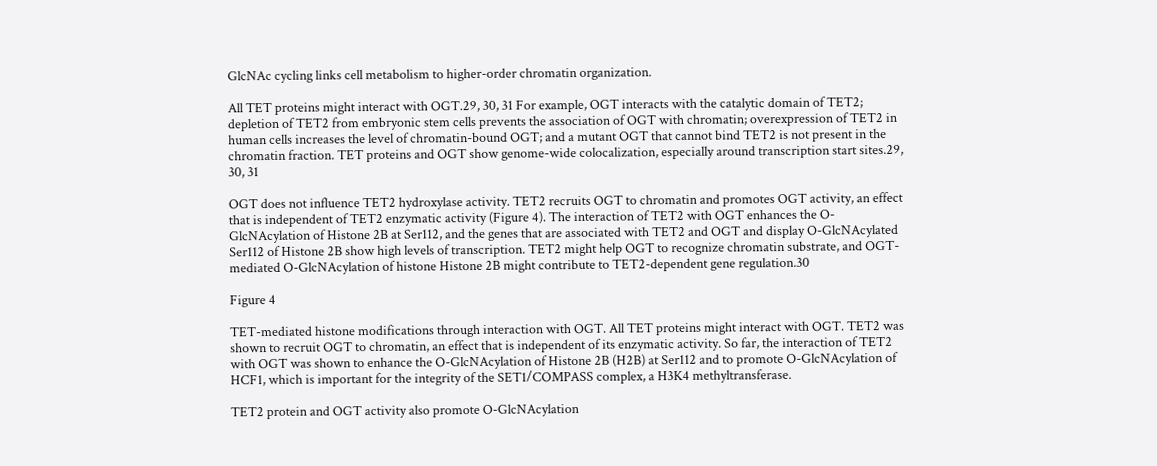GlcNAc cycling links cell metabolism to higher-order chromatin organization.

All TET proteins might interact with OGT.29, 30, 31 For example, OGT interacts with the catalytic domain of TET2; depletion of TET2 from embryonic stem cells prevents the association of OGT with chromatin; overexpression of TET2 in human cells increases the level of chromatin-bound OGT; and a mutant OGT that cannot bind TET2 is not present in the chromatin fraction. TET proteins and OGT show genome-wide colocalization, especially around transcription start sites.29, 30, 31

OGT does not influence TET2 hydroxylase activity. TET2 recruits OGT to chromatin and promotes OGT activity, an effect that is independent of TET2 enzymatic activity (Figure 4). The interaction of TET2 with OGT enhances the O-GlcNAcylation of Histone 2B at Ser112, and the genes that are associated with TET2 and OGT and display O-GlcNAcylated Ser112 of Histone 2B show high levels of transcription. TET2 might help OGT to recognize chromatin substrate, and OGT-mediated O-GlcNAcylation of histone Histone 2B might contribute to TET2-dependent gene regulation.30

Figure 4

TET-mediated histone modifications through interaction with OGT. All TET proteins might interact with OGT. TET2 was shown to recruit OGT to chromatin, an effect that is independent of its enzymatic activity. So far, the interaction of TET2 with OGT was shown to enhance the O-GlcNAcylation of Histone 2B (H2B) at Ser112 and to promote O-GlcNAcylation of HCF1, which is important for the integrity of the SET1/COMPASS complex, a H3K4 methyltransferase.

TET2 protein and OGT activity also promote O-GlcNAcylation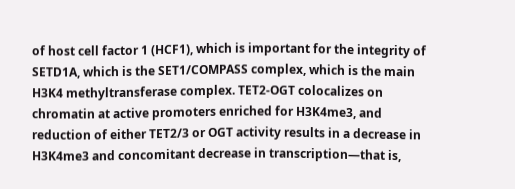of host cell factor 1 (HCF1), which is important for the integrity of SETD1A, which is the SET1/COMPASS complex, which is the main H3K4 methyltransferase complex. TET2-OGT colocalizes on chromatin at active promoters enriched for H3K4me3, and reduction of either TET2/3 or OGT activity results in a decrease in H3K4me3 and concomitant decrease in transcription—that is,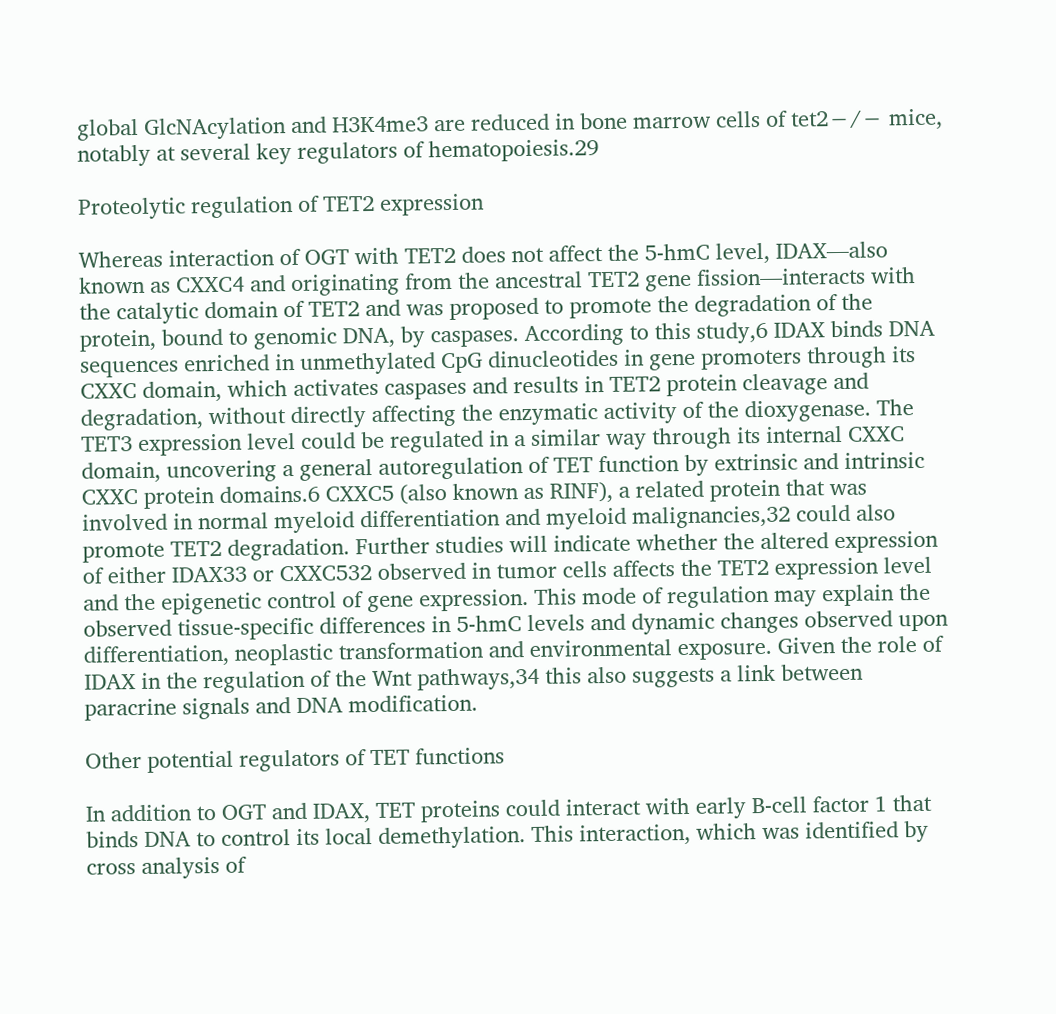global GlcNAcylation and H3K4me3 are reduced in bone marrow cells of tet2−/− mice, notably at several key regulators of hematopoiesis.29

Proteolytic regulation of TET2 expression

Whereas interaction of OGT with TET2 does not affect the 5-hmC level, IDAX—also known as CXXC4 and originating from the ancestral TET2 gene fission—interacts with the catalytic domain of TET2 and was proposed to promote the degradation of the protein, bound to genomic DNA, by caspases. According to this study,6 IDAX binds DNA sequences enriched in unmethylated CpG dinucleotides in gene promoters through its CXXC domain, which activates caspases and results in TET2 protein cleavage and degradation, without directly affecting the enzymatic activity of the dioxygenase. The TET3 expression level could be regulated in a similar way through its internal CXXC domain, uncovering a general autoregulation of TET function by extrinsic and intrinsic CXXC protein domains.6 CXXC5 (also known as RINF), a related protein that was involved in normal myeloid differentiation and myeloid malignancies,32 could also promote TET2 degradation. Further studies will indicate whether the altered expression of either IDAX33 or CXXC532 observed in tumor cells affects the TET2 expression level and the epigenetic control of gene expression. This mode of regulation may explain the observed tissue-specific differences in 5-hmC levels and dynamic changes observed upon differentiation, neoplastic transformation and environmental exposure. Given the role of IDAX in the regulation of the Wnt pathways,34 this also suggests a link between paracrine signals and DNA modification.

Other potential regulators of TET functions

In addition to OGT and IDAX, TET proteins could interact with early B-cell factor 1 that binds DNA to control its local demethylation. This interaction, which was identified by cross analysis of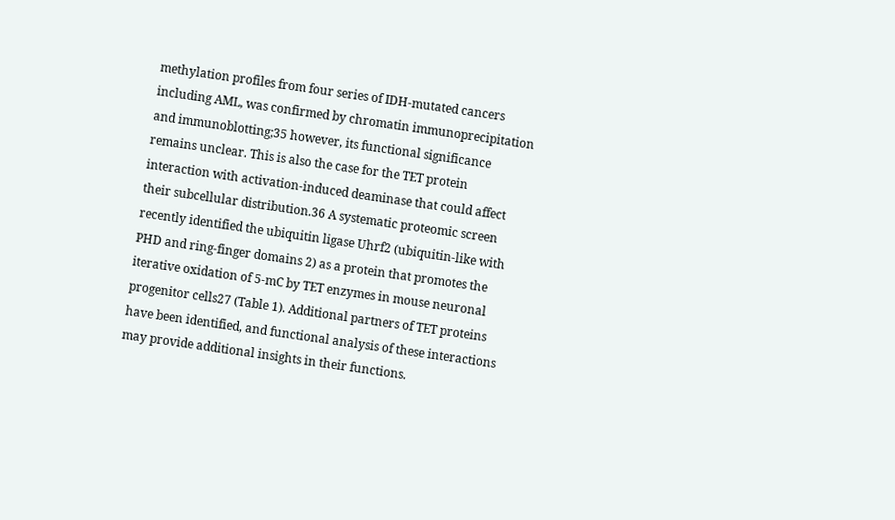methylation profiles from four series of IDH-mutated cancers including AML, was confirmed by chromatin immunoprecipitation and immunoblotting;35 however, its functional significance remains unclear. This is also the case for the TET protein interaction with activation-induced deaminase that could affect their subcellular distribution.36 A systematic proteomic screen recently identified the ubiquitin ligase Uhrf2 (ubiquitin-like with PHD and ring-finger domains 2) as a protein that promotes the iterative oxidation of 5-mC by TET enzymes in mouse neuronal progenitor cells27 (Table 1). Additional partners of TET proteins have been identified, and functional analysis of these interactions may provide additional insights in their functions.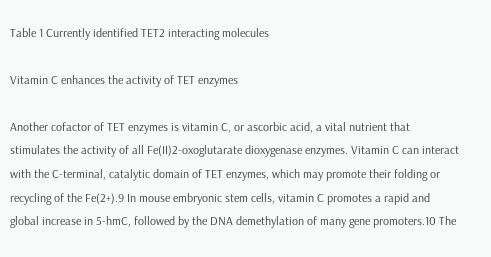Table 1 Currently identified TET2 interacting molecules

Vitamin C enhances the activity of TET enzymes

Another cofactor of TET enzymes is vitamin C, or ascorbic acid, a vital nutrient that stimulates the activity of all Fe(II)2-oxoglutarate dioxygenase enzymes. Vitamin C can interact with the C-terminal, catalytic domain of TET enzymes, which may promote their folding or recycling of the Fe(2+).9 In mouse embryonic stem cells, vitamin C promotes a rapid and global increase in 5-hmC, followed by the DNA demethylation of many gene promoters.10 The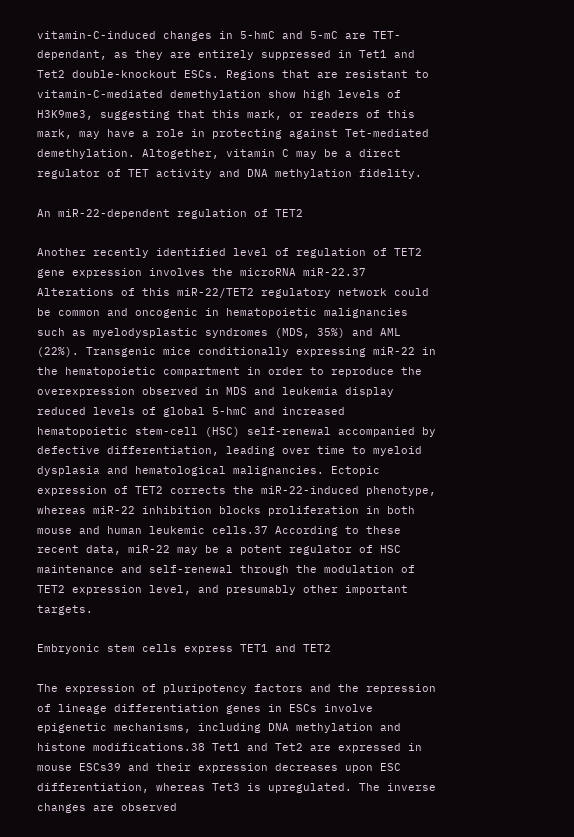vitamin-C-induced changes in 5-hmC and 5-mC are TET-dependant, as they are entirely suppressed in Tet1 and Tet2 double-knockout ESCs. Regions that are resistant to vitamin-C-mediated demethylation show high levels of H3K9me3, suggesting that this mark, or readers of this mark, may have a role in protecting against Tet-mediated demethylation. Altogether, vitamin C may be a direct regulator of TET activity and DNA methylation fidelity.

An miR-22-dependent regulation of TET2

Another recently identified level of regulation of TET2 gene expression involves the microRNA miR-22.37 Alterations of this miR-22/TET2 regulatory network could be common and oncogenic in hematopoietic malignancies such as myelodysplastic syndromes (MDS, 35%) and AML (22%). Transgenic mice conditionally expressing miR-22 in the hematopoietic compartment in order to reproduce the overexpression observed in MDS and leukemia display reduced levels of global 5-hmC and increased hematopoietic stem-cell (HSC) self-renewal accompanied by defective differentiation, leading over time to myeloid dysplasia and hematological malignancies. Ectopic expression of TET2 corrects the miR-22-induced phenotype, whereas miR-22 inhibition blocks proliferation in both mouse and human leukemic cells.37 According to these recent data, miR-22 may be a potent regulator of HSC maintenance and self-renewal through the modulation of TET2 expression level, and presumably other important targets.

Embryonic stem cells express TET1 and TET2

The expression of pluripotency factors and the repression of lineage differentiation genes in ESCs involve epigenetic mechanisms, including DNA methylation and histone modifications.38 Tet1 and Tet2 are expressed in mouse ESCs39 and their expression decreases upon ESC differentiation, whereas Tet3 is upregulated. The inverse changes are observed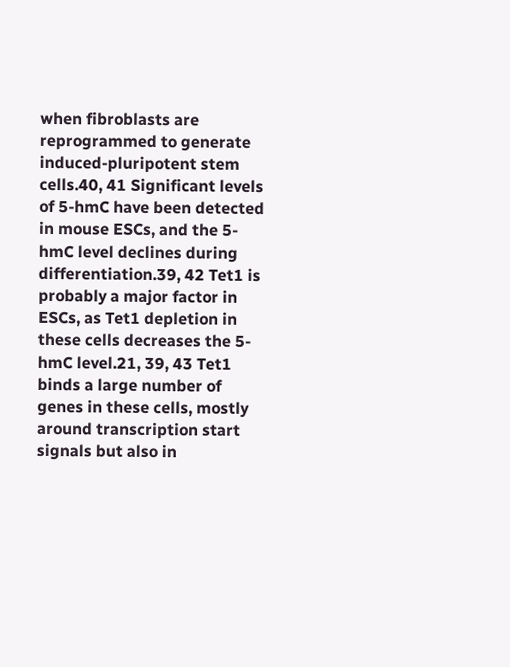when fibroblasts are reprogrammed to generate induced-pluripotent stem cells.40, 41 Significant levels of 5-hmC have been detected in mouse ESCs, and the 5-hmC level declines during differentiation.39, 42 Tet1 is probably a major factor in ESCs, as Tet1 depletion in these cells decreases the 5-hmC level.21, 39, 43 Tet1 binds a large number of genes in these cells, mostly around transcription start signals but also in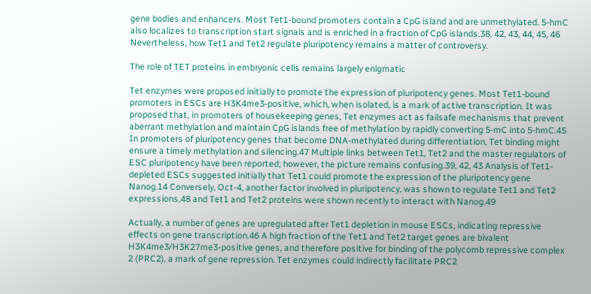gene bodies and enhancers. Most Tet1-bound promoters contain a CpG island and are unmethylated. 5-hmC also localizes to transcription start signals and is enriched in a fraction of CpG islands.38, 42, 43, 44, 45, 46 Nevertheless, how Tet1 and Tet2 regulate pluripotency remains a matter of controversy.

The role of TET proteins in embryonic cells remains largely enigmatic

Tet enzymes were proposed initially to promote the expression of pluripotency genes. Most Tet1-bound promoters in ESCs are H3K4me3-positive, which, when isolated, is a mark of active transcription. It was proposed that, in promoters of housekeeping genes, Tet enzymes act as failsafe mechanisms that prevent aberrant methylation and maintain CpG islands free of methylation by rapidly converting 5-mC into 5-hmC.45 In promoters of pluripotency genes that become DNA-methylated during differentiation, Tet binding might ensure a timely methylation and silencing.47 Multiple links between Tet1, Tet2 and the master regulators of ESC pluripotency have been reported; however, the picture remains confusing.39, 42, 43 Analysis of Tet1-depleted ESCs suggested initially that Tet1 could promote the expression of the pluripotency gene Nanog.14 Conversely, Oct-4, another factor involved in pluripotency, was shown to regulate Tet1 and Tet2 expressions,48 and Tet1 and Tet2 proteins were shown recently to interact with Nanog.49

Actually, a number of genes are upregulated after Tet1 depletion in mouse ESCs, indicating repressive effects on gene transcription.46 A high fraction of the Tet1 and Tet2 target genes are bivalent H3K4me3/H3K27me3-positive genes, and therefore positive for binding of the polycomb repressive complex 2 (PRC2), a mark of gene repression. Tet enzymes could indirectly facilitate PRC2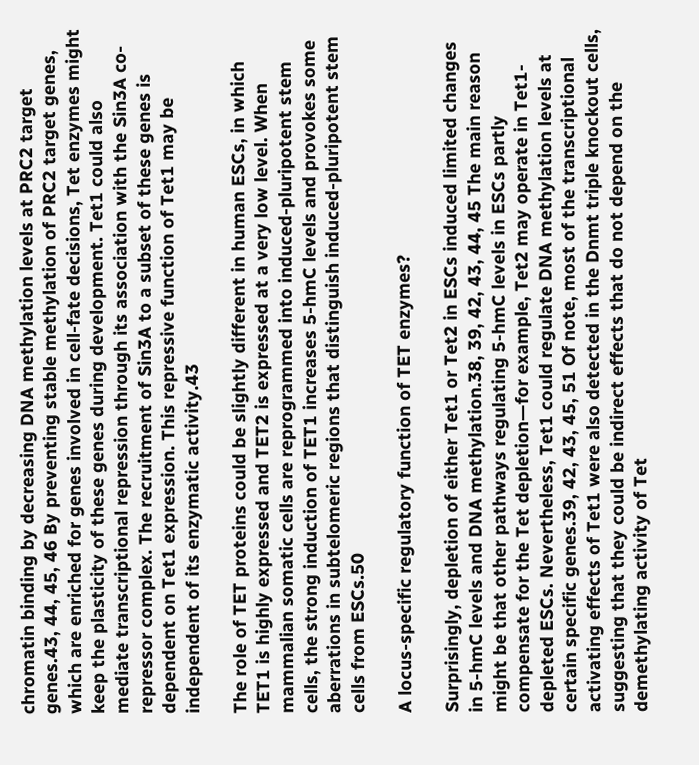chromatin binding by decreasing DNA methylation levels at PRC2 target genes.43, 44, 45, 46 By preventing stable methylation of PRC2 target genes, which are enriched for genes involved in cell-fate decisions, Tet enzymes might keep the plasticity of these genes during development. Tet1 could also mediate transcriptional repression through its association with the Sin3A co-repressor complex. The recruitment of Sin3A to a subset of these genes is dependent on Tet1 expression. This repressive function of Tet1 may be independent of its enzymatic activity.43

The role of TET proteins could be slightly different in human ESCs, in which TET1 is highly expressed and TET2 is expressed at a very low level. When mammalian somatic cells are reprogrammed into induced-pluripotent stem cells, the strong induction of TET1 increases 5-hmC levels and provokes some aberrations in subtelomeric regions that distinguish induced-pluripotent stem cells from ESCs.50

A locus-specific regulatory function of TET enzymes?

Surprisingly, depletion of either Tet1 or Tet2 in ESCs induced limited changes in 5-hmC levels and DNA methylation.38, 39, 42, 43, 44, 45 The main reason might be that other pathways regulating 5-hmC levels in ESCs partly compensate for the Tet depletion—for example, Tet2 may operate in Tet1-depleted ESCs. Nevertheless, Tet1 could regulate DNA methylation levels at certain specific genes.39, 42, 43, 45, 51 Of note, most of the transcriptional activating effects of Tet1 were also detected in the Dnmt triple knockout cells, suggesting that they could be indirect effects that do not depend on the demethylating activity of Tet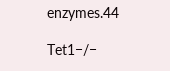enzymes.44

Tet1−/−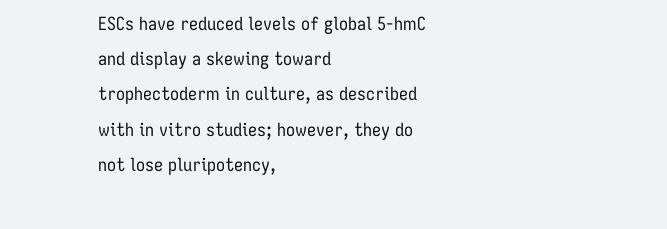ESCs have reduced levels of global 5-hmC and display a skewing toward trophectoderm in culture, as described with in vitro studies; however, they do not lose pluripotency,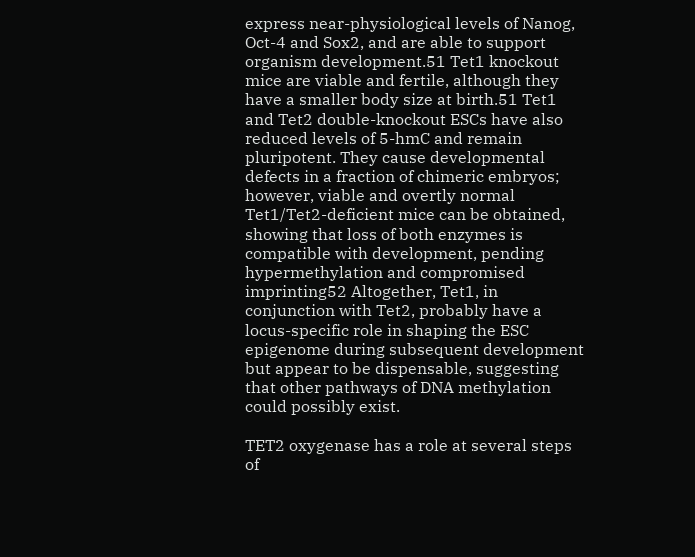express near-physiological levels of Nanog, Oct-4 and Sox2, and are able to support organism development.51 Tet1 knockout mice are viable and fertile, although they have a smaller body size at birth.51 Tet1 and Tet2 double-knockout ESCs have also reduced levels of 5-hmC and remain pluripotent. They cause developmental defects in a fraction of chimeric embryos; however, viable and overtly normal Tet1/Tet2-deficient mice can be obtained, showing that loss of both enzymes is compatible with development, pending hypermethylation and compromised imprinting52 Altogether, Tet1, in conjunction with Tet2, probably have a locus-specific role in shaping the ESC epigenome during subsequent development but appear to be dispensable, suggesting that other pathways of DNA methylation could possibly exist.

TET2 oxygenase has a role at several steps of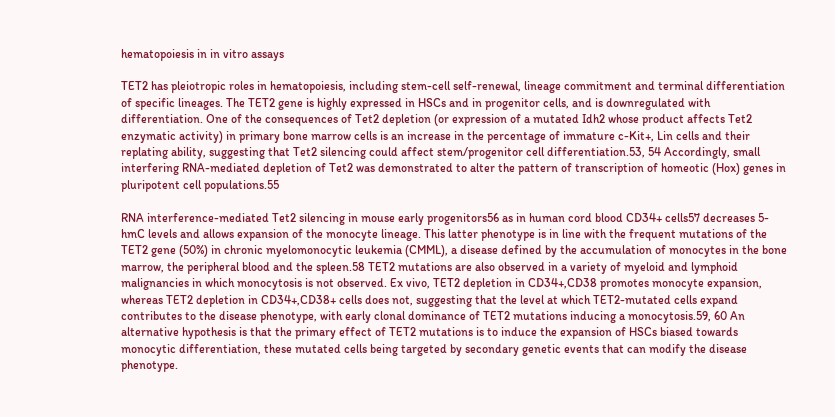hematopoiesis in in vitro assays

TET2 has pleiotropic roles in hematopoiesis, including stem-cell self-renewal, lineage commitment and terminal differentiation of specific lineages. The TET2 gene is highly expressed in HSCs and in progenitor cells, and is downregulated with differentiation. One of the consequences of Tet2 depletion (or expression of a mutated Idh2 whose product affects Tet2 enzymatic activity) in primary bone marrow cells is an increase in the percentage of immature c-Kit+, Lin cells and their replating ability, suggesting that Tet2 silencing could affect stem/progenitor cell differentiation.53, 54 Accordingly, small interfering RNA-mediated depletion of Tet2 was demonstrated to alter the pattern of transcription of homeotic (Hox) genes in pluripotent cell populations.55

RNA interference-mediated Tet2 silencing in mouse early progenitors56 as in human cord blood CD34+ cells57 decreases 5-hmC levels and allows expansion of the monocyte lineage. This latter phenotype is in line with the frequent mutations of the TET2 gene (50%) in chronic myelomonocytic leukemia (CMML), a disease defined by the accumulation of monocytes in the bone marrow, the peripheral blood and the spleen.58 TET2 mutations are also observed in a variety of myeloid and lymphoid malignancies in which monocytosis is not observed. Ex vivo, TET2 depletion in CD34+,CD38 promotes monocyte expansion, whereas TET2 depletion in CD34+,CD38+ cells does not, suggesting that the level at which TET2-mutated cells expand contributes to the disease phenotype, with early clonal dominance of TET2 mutations inducing a monocytosis.59, 60 An alternative hypothesis is that the primary effect of TET2 mutations is to induce the expansion of HSCs biased towards monocytic differentiation, these mutated cells being targeted by secondary genetic events that can modify the disease phenotype.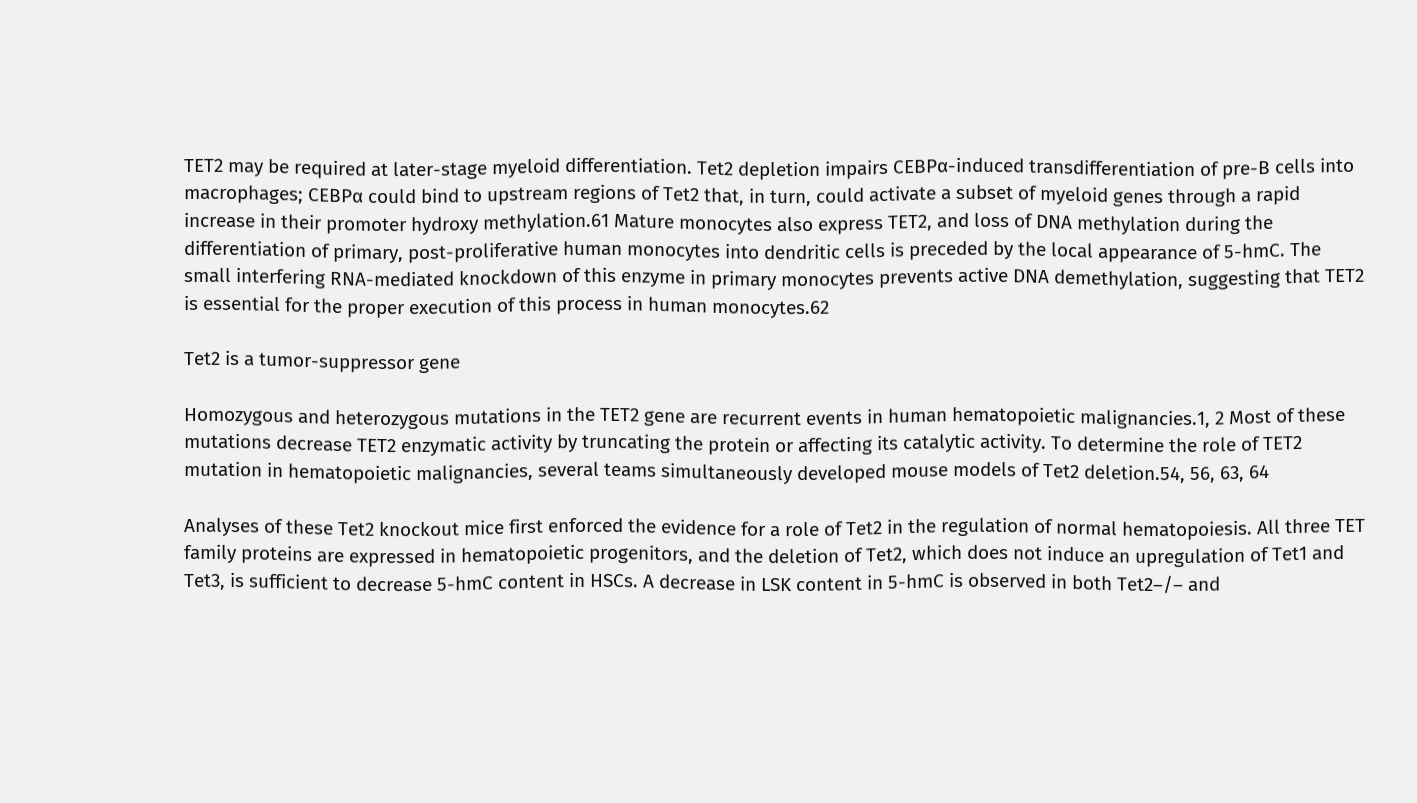TET2 may be required at later-stage myeloid differentiation. Tet2 depletion impairs CEBPα-induced transdifferentiation of pre-B cells into macrophages; CEBPα could bind to upstream regions of Tet2 that, in turn, could activate a subset of myeloid genes through a rapid increase in their promoter hydroxy methylation.61 Mature monocytes also express TET2, and loss of DNA methylation during the differentiation of primary, post-proliferative human monocytes into dendritic cells is preceded by the local appearance of 5-hmC. The small interfering RNA-mediated knockdown of this enzyme in primary monocytes prevents active DNA demethylation, suggesting that TET2 is essential for the proper execution of this process in human monocytes.62

Tet2 is a tumor-suppressor gene

Homozygous and heterozygous mutations in the TET2 gene are recurrent events in human hematopoietic malignancies.1, 2 Most of these mutations decrease TET2 enzymatic activity by truncating the protein or affecting its catalytic activity. To determine the role of TET2 mutation in hematopoietic malignancies, several teams simultaneously developed mouse models of Tet2 deletion.54, 56, 63, 64

Analyses of these Tet2 knockout mice first enforced the evidence for a role of Tet2 in the regulation of normal hematopoiesis. All three TET family proteins are expressed in hematopoietic progenitors, and the deletion of Tet2, which does not induce an upregulation of Tet1 and Tet3, is sufficient to decrease 5-hmC content in HSCs. A decrease in LSK content in 5-hmC is observed in both Tet2–/– and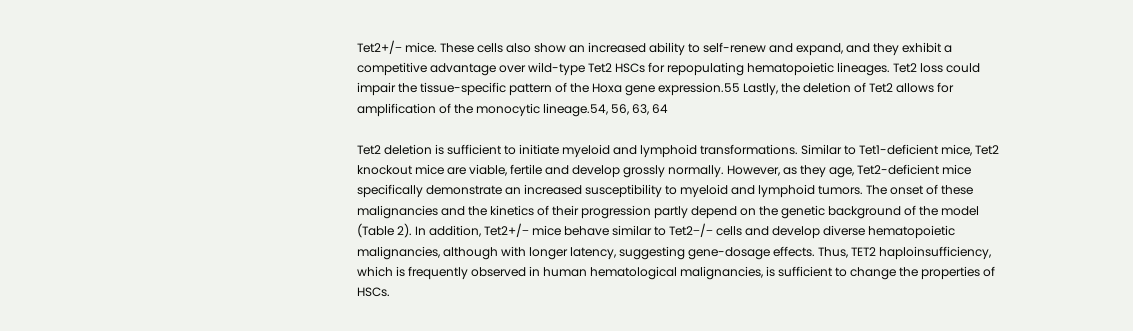Tet2+/− mice. These cells also show an increased ability to self-renew and expand, and they exhibit a competitive advantage over wild-type Tet2 HSCs for repopulating hematopoietic lineages. Tet2 loss could impair the tissue-specific pattern of the Hoxa gene expression.55 Lastly, the deletion of Tet2 allows for amplification of the monocytic lineage.54, 56, 63, 64

Tet2 deletion is sufficient to initiate myeloid and lymphoid transformations. Similar to Tet1-deficient mice, Tet2 knockout mice are viable, fertile and develop grossly normally. However, as they age, Tet2-deficient mice specifically demonstrate an increased susceptibility to myeloid and lymphoid tumors. The onset of these malignancies and the kinetics of their progression partly depend on the genetic background of the model (Table 2). In addition, Tet2+/− mice behave similar to Tet2−/− cells and develop diverse hematopoietic malignancies, although with longer latency, suggesting gene-dosage effects. Thus, TET2 haploinsufficiency, which is frequently observed in human hematological malignancies, is sufficient to change the properties of HSCs.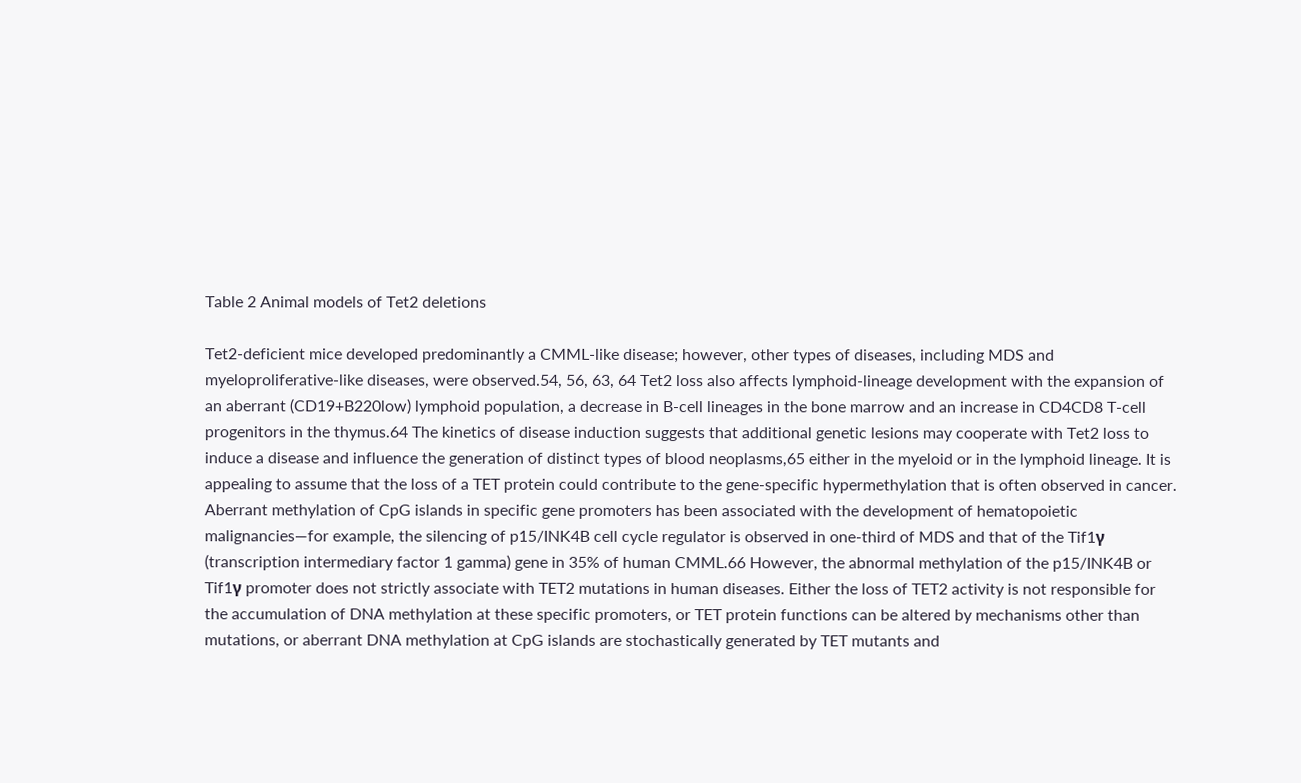Table 2 Animal models of Tet2 deletions

Tet2-deficient mice developed predominantly a CMML-like disease; however, other types of diseases, including MDS and myeloproliferative-like diseases, were observed.54, 56, 63, 64 Tet2 loss also affects lymphoid-lineage development with the expansion of an aberrant (CD19+B220low) lymphoid population, a decrease in B-cell lineages in the bone marrow and an increase in CD4CD8 T-cell progenitors in the thymus.64 The kinetics of disease induction suggests that additional genetic lesions may cooperate with Tet2 loss to induce a disease and influence the generation of distinct types of blood neoplasms,65 either in the myeloid or in the lymphoid lineage. It is appealing to assume that the loss of a TET protein could contribute to the gene-specific hypermethylation that is often observed in cancer. Aberrant methylation of CpG islands in specific gene promoters has been associated with the development of hematopoietic malignancies—for example, the silencing of p15/INK4B cell cycle regulator is observed in one-third of MDS and that of the Tif1γ (transcription intermediary factor 1 gamma) gene in 35% of human CMML.66 However, the abnormal methylation of the p15/INK4B or Tif1γ promoter does not strictly associate with TET2 mutations in human diseases. Either the loss of TET2 activity is not responsible for the accumulation of DNA methylation at these specific promoters, or TET protein functions can be altered by mechanisms other than mutations, or aberrant DNA methylation at CpG islands are stochastically generated by TET mutants and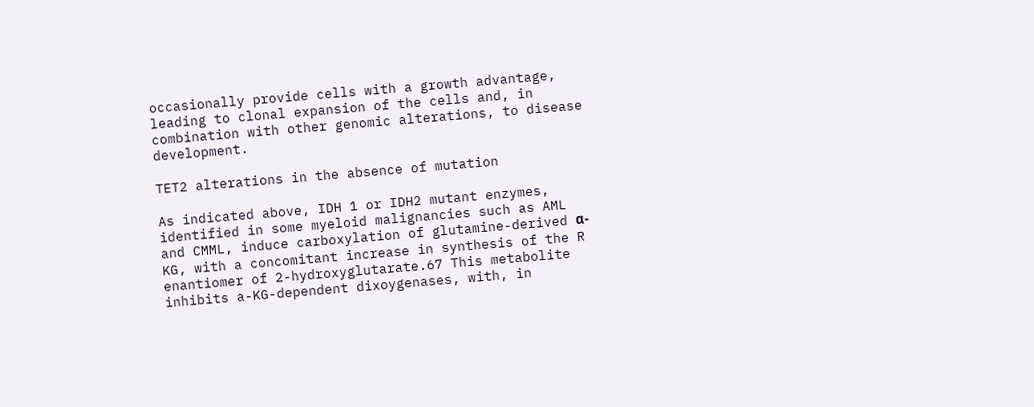occasionally provide cells with a growth advantage, leading to clonal expansion of the cells and, in combination with other genomic alterations, to disease development.

TET2 alterations in the absence of mutation

As indicated above, IDH 1 or IDH2 mutant enzymes, identified in some myeloid malignancies such as AML and CMML, induce carboxylation of glutamine-derived α-KG, with a concomitant increase in synthesis of the R enantiomer of 2-hydroxyglutarate.67 This metabolite inhibits a-KG-dependent dixoygenases, with, in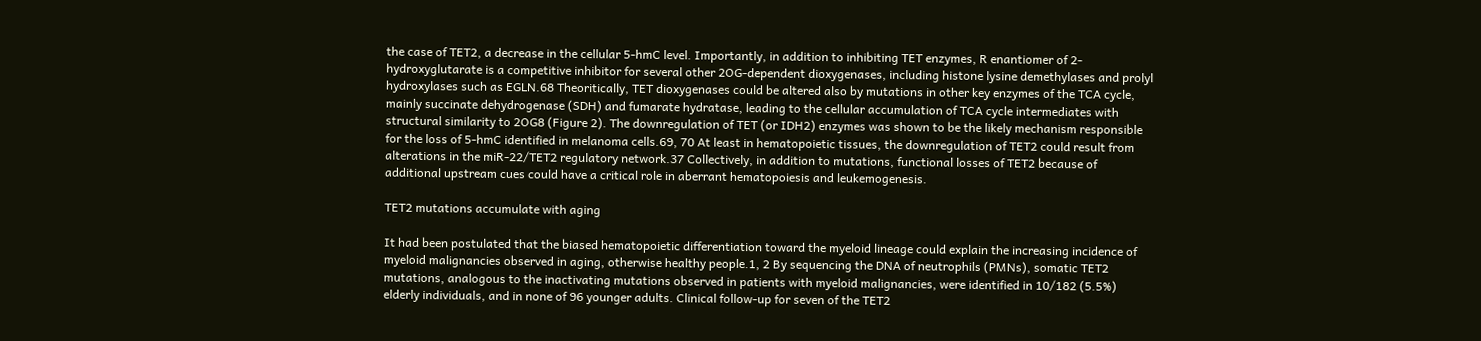the case of TET2, a decrease in the cellular 5-hmC level. Importantly, in addition to inhibiting TET enzymes, R enantiomer of 2-hydroxyglutarate is a competitive inhibitor for several other 2OG-dependent dioxygenases, including histone lysine demethylases and prolyl hydroxylases such as EGLN.68 Theoritically, TET dioxygenases could be altered also by mutations in other key enzymes of the TCA cycle, mainly succinate dehydrogenase (SDH) and fumarate hydratase, leading to the cellular accumulation of TCA cycle intermediates with structural similarity to 2OG8 (Figure 2). The downregulation of TET (or IDH2) enzymes was shown to be the likely mechanism responsible for the loss of 5-hmC identified in melanoma cells.69, 70 At least in hematopoietic tissues, the downregulation of TET2 could result from alterations in the miR-22/TET2 regulatory network.37 Collectively, in addition to mutations, functional losses of TET2 because of additional upstream cues could have a critical role in aberrant hematopoiesis and leukemogenesis.

TET2 mutations accumulate with aging

It had been postulated that the biased hematopoietic differentiation toward the myeloid lineage could explain the increasing incidence of myeloid malignancies observed in aging, otherwise healthy people.1, 2 By sequencing the DNA of neutrophils (PMNs), somatic TET2 mutations, analogous to the inactivating mutations observed in patients with myeloid malignancies, were identified in 10/182 (5.5%) elderly individuals, and in none of 96 younger adults. Clinical follow-up for seven of the TET2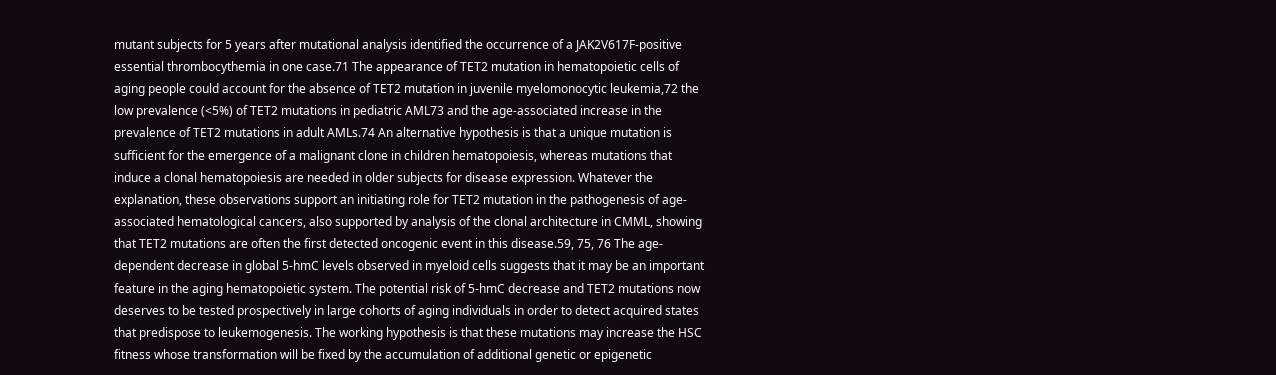mutant subjects for 5 years after mutational analysis identified the occurrence of a JAK2V617F-positive essential thrombocythemia in one case.71 The appearance of TET2 mutation in hematopoietic cells of aging people could account for the absence of TET2 mutation in juvenile myelomonocytic leukemia,72 the low prevalence (<5%) of TET2 mutations in pediatric AML73 and the age-associated increase in the prevalence of TET2 mutations in adult AMLs.74 An alternative hypothesis is that a unique mutation is sufficient for the emergence of a malignant clone in children hematopoiesis, whereas mutations that induce a clonal hematopoiesis are needed in older subjects for disease expression. Whatever the explanation, these observations support an initiating role for TET2 mutation in the pathogenesis of age-associated hematological cancers, also supported by analysis of the clonal architecture in CMML, showing that TET2 mutations are often the first detected oncogenic event in this disease.59, 75, 76 The age-dependent decrease in global 5-hmC levels observed in myeloid cells suggests that it may be an important feature in the aging hematopoietic system. The potential risk of 5-hmC decrease and TET2 mutations now deserves to be tested prospectively in large cohorts of aging individuals in order to detect acquired states that predispose to leukemogenesis. The working hypothesis is that these mutations may increase the HSC fitness whose transformation will be fixed by the accumulation of additional genetic or epigenetic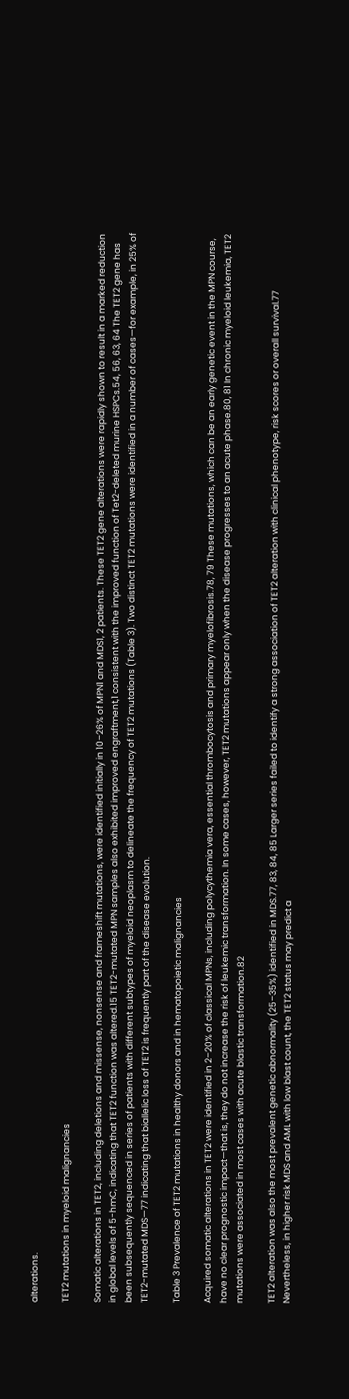alterations.

TET2 mutations in myeloid malignancies

Somatic alterations in TET2, including deletions and missense, nonsense and frameshift mutations, were identified initially in 10–26% of MPN1 and MDS1, 2 patients. These TET2 gene alterations were rapidly shown to result in a marked reduction in global levels of 5-hmC, indicating that TET2 function was altered.15 TET2-mutated MPN samples also exhibited improved engraftment,1 consistent with the improved function of Tet2-deleted murine HSPCs.54, 56, 63, 64 The TET2 gene has been subsequently sequenced in series of patients with different subtypes of myeloid neoplasm to delineate the frequency of TET2 mutations (Table 3). Two distinct TET2 mutations were identified in a number of cases—for example, in 25% of TET2-mutated MDS—77 indicating that biallelic loss of TET2 is frequently part of the disease evolution.

Table 3 Prevalence of TET2 mutations in healthy donors and in hematopoietic malignancies

Acquired somatic alterations in TET2 were identified in 2–20% of classical MPNs, including polycythemia vera, essential thrombocytosis and primary myelofibrosis.78, 79 These mutations, which can be an early genetic event in the MPN course, have no clear prognostic impact—that is, they do not increase the risk of leukemic transformation. In some cases, however, TET2 mutations appear only when the disease progresses to an acute phase.80, 81 In chronic myeloid leukemia, TET2 mutations were associated in most cases with acute blastic transformation.82

TET2 alteration was also the most prevalent genetic abnormality (25–35%) identified in MDS.77, 83, 84, 85 Larger series failed to identify a strong association of TET2 alteration with clinical phenotype, risk scores or overall survival.77 Nevertheless, in higher risk MDS and AML with low blast count, the TET2 status may predict a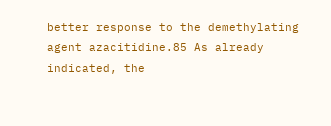better response to the demethylating agent azacitidine.85 As already indicated, the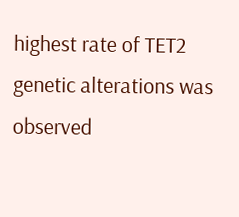highest rate of TET2 genetic alterations was observed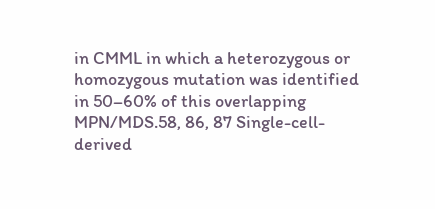in CMML in which a heterozygous or homozygous mutation was identified in 50–60% of this overlapping MPN/MDS.58, 86, 87 Single-cell-derived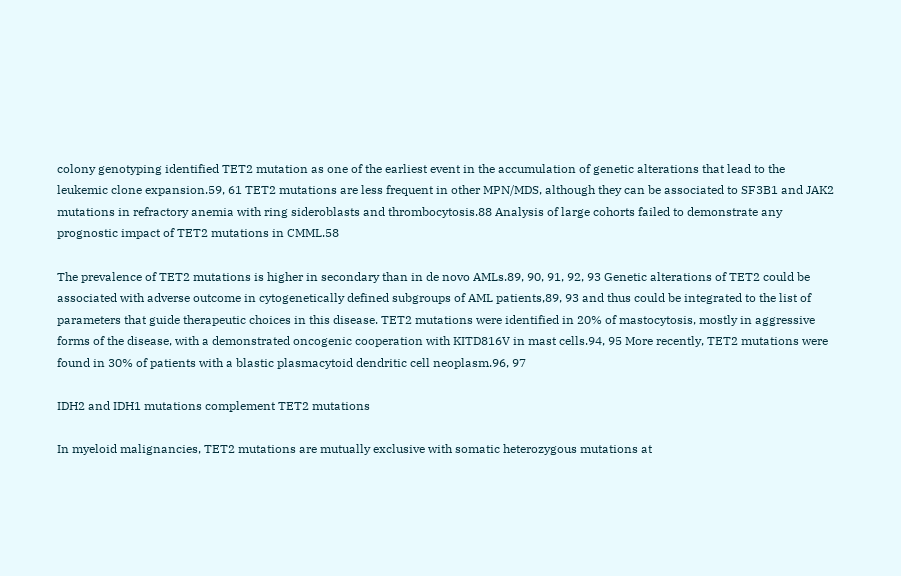colony genotyping identified TET2 mutation as one of the earliest event in the accumulation of genetic alterations that lead to the leukemic clone expansion.59, 61 TET2 mutations are less frequent in other MPN/MDS, although they can be associated to SF3B1 and JAK2 mutations in refractory anemia with ring sideroblasts and thrombocytosis.88 Analysis of large cohorts failed to demonstrate any prognostic impact of TET2 mutations in CMML.58

The prevalence of TET2 mutations is higher in secondary than in de novo AMLs.89, 90, 91, 92, 93 Genetic alterations of TET2 could be associated with adverse outcome in cytogenetically defined subgroups of AML patients,89, 93 and thus could be integrated to the list of parameters that guide therapeutic choices in this disease. TET2 mutations were identified in 20% of mastocytosis, mostly in aggressive forms of the disease, with a demonstrated oncogenic cooperation with KITD816V in mast cells.94, 95 More recently, TET2 mutations were found in 30% of patients with a blastic plasmacytoid dendritic cell neoplasm.96, 97

IDH2 and IDH1 mutations complement TET2 mutations

In myeloid malignancies, TET2 mutations are mutually exclusive with somatic heterozygous mutations at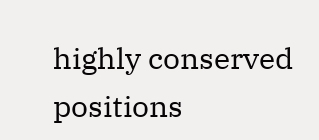highly conserved positions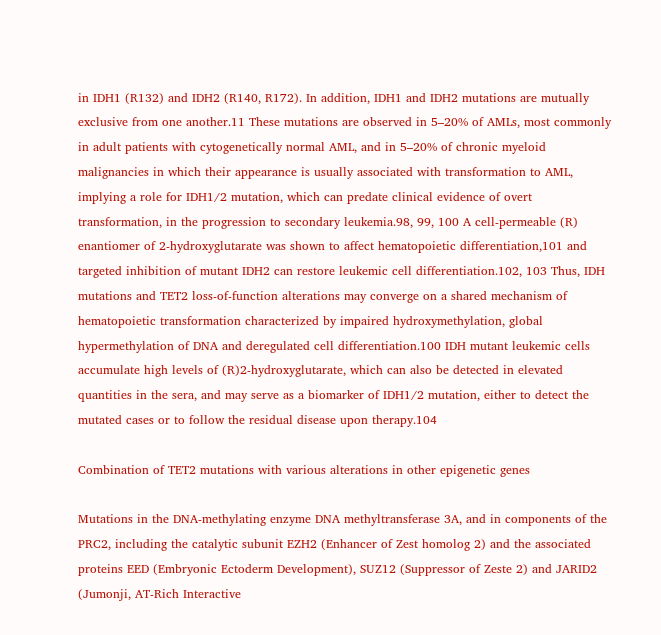in IDH1 (R132) and IDH2 (R140, R172). In addition, IDH1 and IDH2 mutations are mutually exclusive from one another.11 These mutations are observed in 5–20% of AMLs, most commonly in adult patients with cytogenetically normal AML, and in 5–20% of chronic myeloid malignancies in which their appearance is usually associated with transformation to AML, implying a role for IDH1/2 mutation, which can predate clinical evidence of overt transformation, in the progression to secondary leukemia.98, 99, 100 A cell-permeable (R) enantiomer of 2-hydroxyglutarate was shown to affect hematopoietic differentiation,101 and targeted inhibition of mutant IDH2 can restore leukemic cell differentiation.102, 103 Thus, IDH mutations and TET2 loss-of-function alterations may converge on a shared mechanism of hematopoietic transformation characterized by impaired hydroxymethylation, global hypermethylation of DNA and deregulated cell differentiation.100 IDH mutant leukemic cells accumulate high levels of (R)2-hydroxyglutarate, which can also be detected in elevated quantities in the sera, and may serve as a biomarker of IDH1/2 mutation, either to detect the mutated cases or to follow the residual disease upon therapy.104

Combination of TET2 mutations with various alterations in other epigenetic genes

Mutations in the DNA-methylating enzyme DNA methyltransferase 3A, and in components of the PRC2, including the catalytic subunit EZH2 (Enhancer of Zest homolog 2) and the associated proteins EED (Embryonic Ectoderm Development), SUZ12 (Suppressor of Zeste 2) and JARID2 (Jumonji, AT-Rich Interactive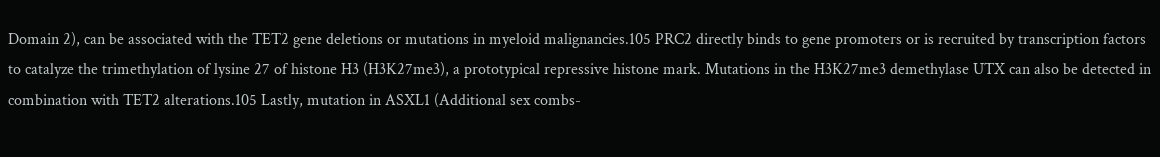Domain 2), can be associated with the TET2 gene deletions or mutations in myeloid malignancies.105 PRC2 directly binds to gene promoters or is recruited by transcription factors to catalyze the trimethylation of lysine 27 of histone H3 (H3K27me3), a prototypical repressive histone mark. Mutations in the H3K27me3 demethylase UTX can also be detected in combination with TET2 alterations.105 Lastly, mutation in ASXL1 (Additional sex combs-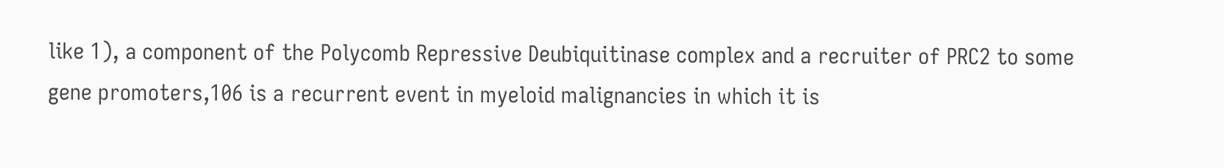like 1), a component of the Polycomb Repressive Deubiquitinase complex and a recruiter of PRC2 to some gene promoters,106 is a recurrent event in myeloid malignancies in which it is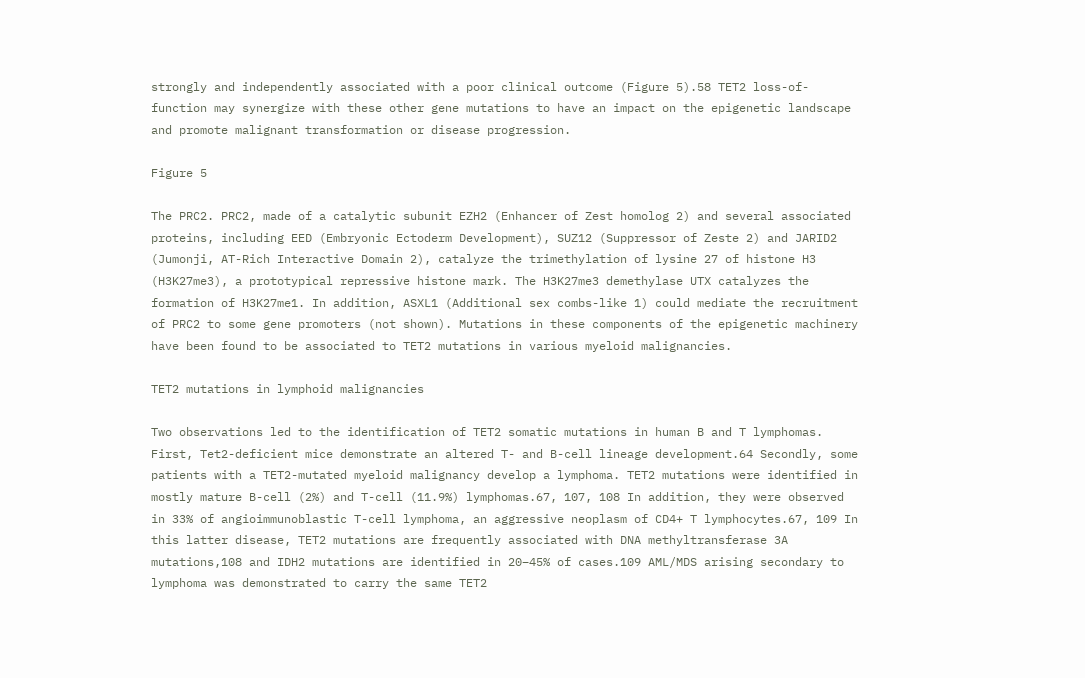strongly and independently associated with a poor clinical outcome (Figure 5).58 TET2 loss-of-function may synergize with these other gene mutations to have an impact on the epigenetic landscape and promote malignant transformation or disease progression.

Figure 5

The PRC2. PRC2, made of a catalytic subunit EZH2 (Enhancer of Zest homolog 2) and several associated proteins, including EED (Embryonic Ectoderm Development), SUZ12 (Suppressor of Zeste 2) and JARID2 (Jumonji, AT-Rich Interactive Domain 2), catalyze the trimethylation of lysine 27 of histone H3 (H3K27me3), a prototypical repressive histone mark. The H3K27me3 demethylase UTX catalyzes the formation of H3K27me1. In addition, ASXL1 (Additional sex combs-like 1) could mediate the recruitment of PRC2 to some gene promoters (not shown). Mutations in these components of the epigenetic machinery have been found to be associated to TET2 mutations in various myeloid malignancies.

TET2 mutations in lymphoid malignancies

Two observations led to the identification of TET2 somatic mutations in human B and T lymphomas. First, Tet2-deficient mice demonstrate an altered T- and B-cell lineage development.64 Secondly, some patients with a TET2-mutated myeloid malignancy develop a lymphoma. TET2 mutations were identified in mostly mature B-cell (2%) and T-cell (11.9%) lymphomas.67, 107, 108 In addition, they were observed in 33% of angioimmunoblastic T-cell lymphoma, an aggressive neoplasm of CD4+ T lymphocytes.67, 109 In this latter disease, TET2 mutations are frequently associated with DNA methyltransferase 3A mutations,108 and IDH2 mutations are identified in 20–45% of cases.109 AML/MDS arising secondary to lymphoma was demonstrated to carry the same TET2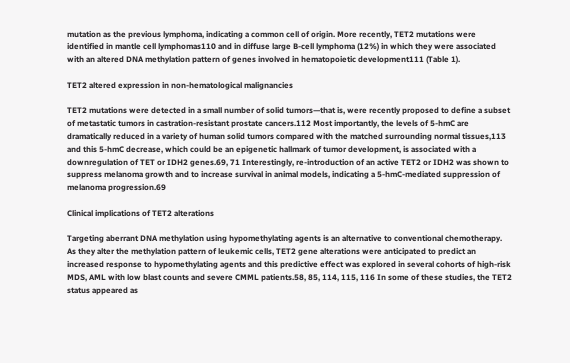mutation as the previous lymphoma, indicating a common cell of origin. More recently, TET2 mutations were identified in mantle cell lymphomas110 and in diffuse large B-cell lymphoma (12%) in which they were associated with an altered DNA methylation pattern of genes involved in hematopoietic development111 (Table 1).

TET2 altered expression in non-hematological malignancies

TET2 mutations were detected in a small number of solid tumors—that is, were recently proposed to define a subset of metastatic tumors in castration-resistant prostate cancers.112 Most importantly, the levels of 5-hmC are dramatically reduced in a variety of human solid tumors compared with the matched surrounding normal tissues,113 and this 5-hmC decrease, which could be an epigenetic hallmark of tumor development, is associated with a downregulation of TET or IDH2 genes.69, 71 Interestingly, re-introduction of an active TET2 or IDH2 was shown to suppress melanoma growth and to increase survival in animal models, indicating a 5-hmC-mediated suppression of melanoma progression.69

Clinical implications of TET2 alterations

Targeting aberrant DNA methylation using hypomethylating agents is an alternative to conventional chemotherapy. As they alter the methylation pattern of leukemic cells, TET2 gene alterations were anticipated to predict an increased response to hypomethylating agents and this predictive effect was explored in several cohorts of high-risk MDS, AML with low blast counts and severe CMML patients.58, 85, 114, 115, 116 In some of these studies, the TET2 status appeared as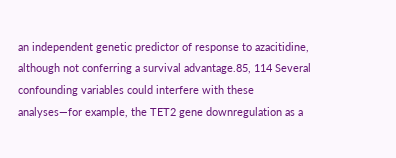an independent genetic predictor of response to azacitidine, although not conferring a survival advantage.85, 114 Several confounding variables could interfere with these analyses—for example, the TET2 gene downregulation as a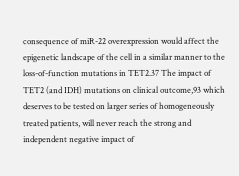consequence of miR-22 overexpression would affect the epigenetic landscape of the cell in a similar manner to the loss-of-function mutations in TET2.37 The impact of TET2 (and IDH) mutations on clinical outcome,93 which deserves to be tested on larger series of homogeneously treated patients, will never reach the strong and independent negative impact of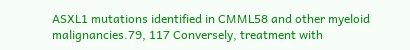ASXL1 mutations identified in CMML58 and other myeloid malignancies.79, 117 Conversely, treatment with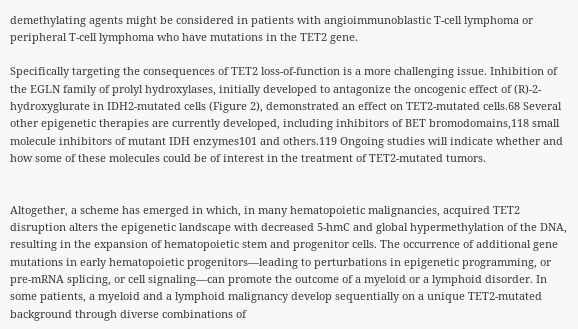demethylating agents might be considered in patients with angioimmunoblastic T-cell lymphoma or peripheral T-cell lymphoma who have mutations in the TET2 gene.

Specifically targeting the consequences of TET2 loss-of-function is a more challenging issue. Inhibition of the EGLN family of prolyl hydroxylases, initially developed to antagonize the oncogenic effect of (R)-2-hydroxyglurate in IDH2-mutated cells (Figure 2), demonstrated an effect on TET2-mutated cells.68 Several other epigenetic therapies are currently developed, including inhibitors of BET bromodomains,118 small molecule inhibitors of mutant IDH enzymes101 and others.119 Ongoing studies will indicate whether and how some of these molecules could be of interest in the treatment of TET2-mutated tumors.


Altogether, a scheme has emerged in which, in many hematopoietic malignancies, acquired TET2 disruption alters the epigenetic landscape with decreased 5-hmC and global hypermethylation of the DNA, resulting in the expansion of hematopoietic stem and progenitor cells. The occurrence of additional gene mutations in early hematopoietic progenitors—leading to perturbations in epigenetic programming, or pre-mRNA splicing, or cell signaling—can promote the outcome of a myeloid or a lymphoid disorder. In some patients, a myeloid and a lymphoid malignancy develop sequentially on a unique TET2-mutated background through diverse combinations of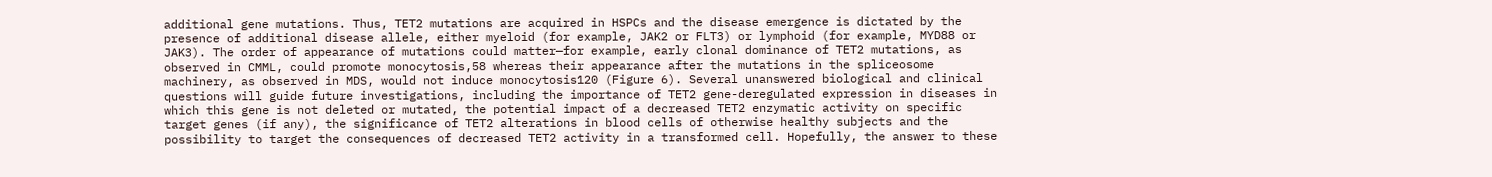additional gene mutations. Thus, TET2 mutations are acquired in HSPCs and the disease emergence is dictated by the presence of additional disease allele, either myeloid (for example, JAK2 or FLT3) or lymphoid (for example, MYD88 or JAK3). The order of appearance of mutations could matter—for example, early clonal dominance of TET2 mutations, as observed in CMML, could promote monocytosis,58 whereas their appearance after the mutations in the spliceosome machinery, as observed in MDS, would not induce monocytosis120 (Figure 6). Several unanswered biological and clinical questions will guide future investigations, including the importance of TET2 gene-deregulated expression in diseases in which this gene is not deleted or mutated, the potential impact of a decreased TET2 enzymatic activity on specific target genes (if any), the significance of TET2 alterations in blood cells of otherwise healthy subjects and the possibility to target the consequences of decreased TET2 activity in a transformed cell. Hopefully, the answer to these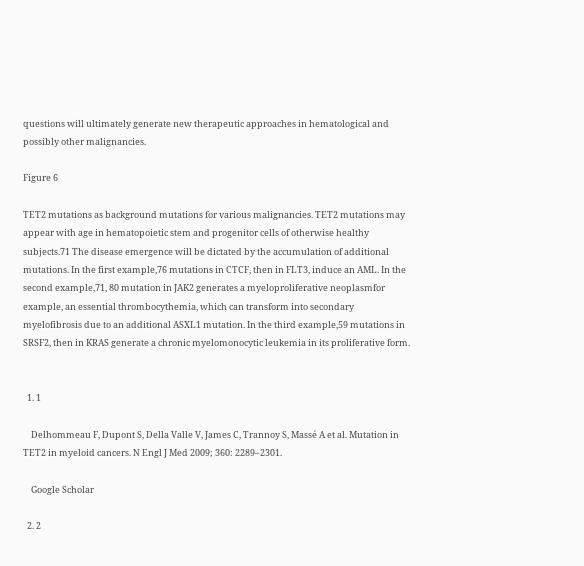questions will ultimately generate new therapeutic approaches in hematological and possibly other malignancies.

Figure 6

TET2 mutations as background mutations for various malignancies. TET2 mutations may appear with age in hematopoietic stem and progenitor cells of otherwise healthy subjects.71 The disease emergence will be dictated by the accumulation of additional mutations. In the first example,76 mutations in CTCF, then in FLT3, induce an AML. In the second example,71, 80 mutation in JAK2 generates a myeloproliferative neoplasmfor example, an essential thrombocythemia, which can transform into secondary myelofibrosis due to an additional ASXL1 mutation. In the third example,59 mutations in SRSF2, then in KRAS generate a chronic myelomonocytic leukemia in its proliferative form.


  1. 1

    Delhommeau F, Dupont S, Della Valle V, James C, Trannoy S, Massé A et al. Mutation in TET2 in myeloid cancers. N Engl J Med 2009; 360: 2289–2301.

    Google Scholar

  2. 2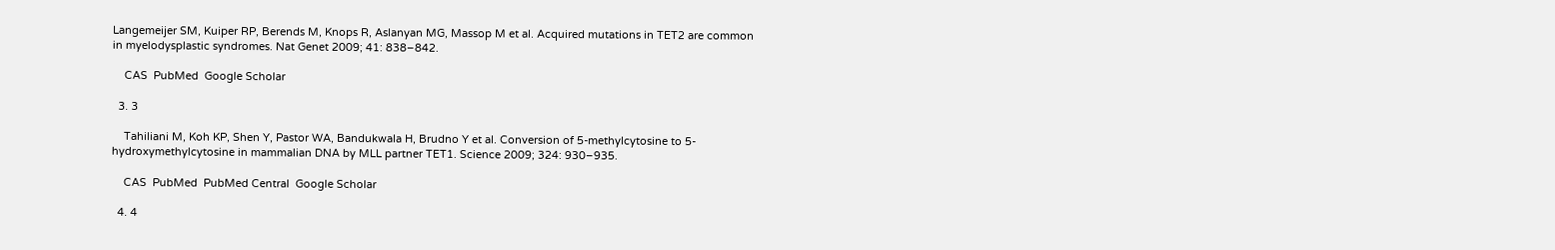Langemeijer SM, Kuiper RP, Berends M, Knops R, Aslanyan MG, Massop M et al. Acquired mutations in TET2 are common in myelodysplastic syndromes. Nat Genet 2009; 41: 838–842.

    CAS  PubMed  Google Scholar

  3. 3

    Tahiliani M, Koh KP, Shen Y, Pastor WA, Bandukwala H, Brudno Y et al. Conversion of 5-methylcytosine to 5-hydroxymethylcytosine in mammalian DNA by MLL partner TET1. Science 2009; 324: 930–935.

    CAS  PubMed  PubMed Central  Google Scholar

  4. 4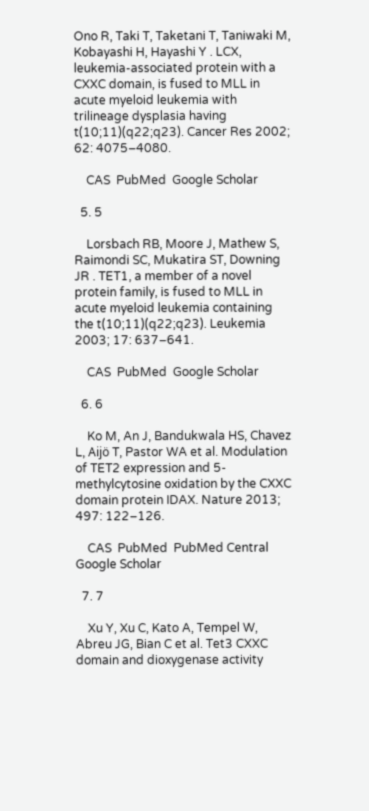Ono R, Taki T, Taketani T, Taniwaki M, Kobayashi H, Hayashi Y . LCX, leukemia-associated protein with a CXXC domain, is fused to MLL in acute myeloid leukemia with trilineage dysplasia having t(10;11)(q22;q23). Cancer Res 2002; 62: 4075–4080.

    CAS  PubMed  Google Scholar

  5. 5

    Lorsbach RB, Moore J, Mathew S, Raimondi SC, Mukatira ST, Downing JR . TET1, a member of a novel protein family, is fused to MLL in acute myeloid leukemia containing the t(10;11)(q22;q23). Leukemia 2003; 17: 637–641.

    CAS  PubMed  Google Scholar

  6. 6

    Ko M, An J, Bandukwala HS, Chavez L, Aijö T, Pastor WA et al. Modulation of TET2 expression and 5-methylcytosine oxidation by the CXXC domain protein IDAX. Nature 2013; 497: 122–126.

    CAS  PubMed  PubMed Central  Google Scholar

  7. 7

    Xu Y, Xu C, Kato A, Tempel W, Abreu JG, Bian C et al. Tet3 CXXC domain and dioxygenase activity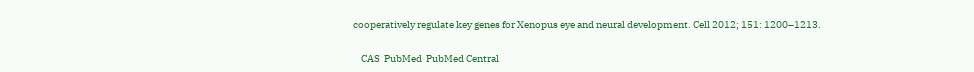cooperatively regulate key genes for Xenopus eye and neural development. Cell 2012; 151: 1200–1213.

    CAS  PubMed  PubMed Central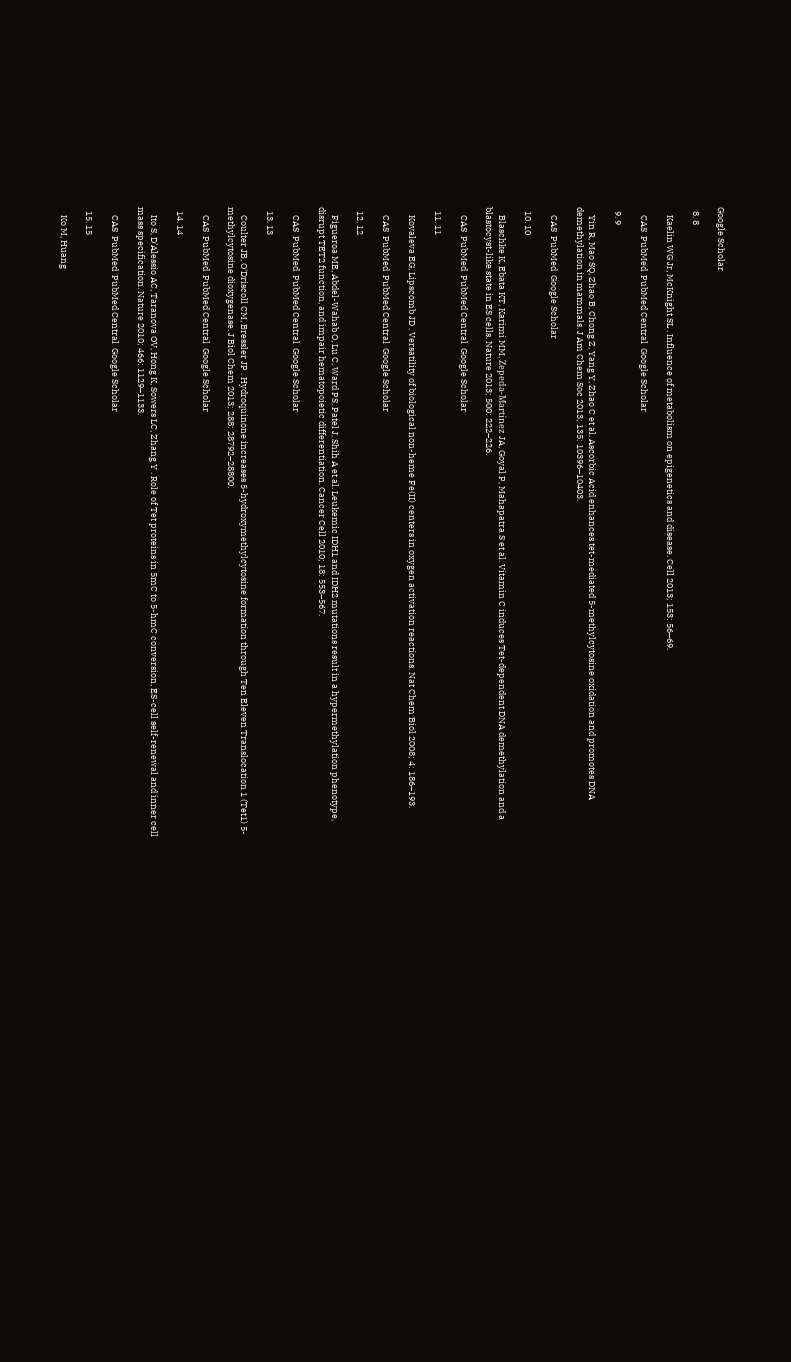Google Scholar

  8. 8

    Kaelin WG Jr, McKnight SL . Influence of metabolism on epigenetics and disease. Cell 2013; 153: 56–69.

    CAS  PubMed  PubMed Central  Google Scholar

  9. 9

    Yin R, Mao SQ, Zhao B, Chong Z, Yang Y, Zhao C et al. Ascorbic Acid enhances tet-mediated 5-methylcytosine oxidation and promotes DNA demethylation in mammals. J Am Chem Soc 2013; 135: 10396–10403.

    CAS  PubMed  Google Scholar

  10. 10

    Blaschke K, Ebata KT, Karimi MM, Zepeda-Martínez JA, Goyal P, Mahapatra S et al. Vitamin C induces Tet-dependent DNA demethylation and a blastocyst-like state in ES cells. Nature 2013; 500: 222–226.

    CAS  PubMed  PubMed Central  Google Scholar

  11. 11

    Kovaleva EG, Lipscomb JD . Versatility of biological non-heme Fe(II) centers in oxygen activation reactions. Nat Chem Biol 2008; 4: 186–193.

    CAS  PubMed  PubMed Central  Google Scholar

  12. 12

    Figueroa ME, Abdel-Wahab O, Lu C, Ward PS, Patel J, Shih A et al. Leukemic IDH1 and IDH2 mutations result in a hypermethylation phenotype, disrupt TET2 function, and impair hematopoietic differentiation. Cancer Cell 2010; 18: 553–567.

    CAS  PubMed  PubMed Central  Google Scholar

  13. 13

    Coulter JB, O'Driscoll CM, Bressler JP . Hydroquinone increases 5-hydroxymethylcytosine formation through Ten Eleven Translocation 1 (Tet1) 5-methylcytosine dioxygenase. J Biol Chem 2013; 288: 28792–28800.

    CAS  PubMed  PubMed Central  Google Scholar

  14. 14

    Ito S, D’Alessio AC, Taranova OV, Hong K, Sowers LC, Zhang Y . Role of Tet proteins in 5mC to 5-hmC conversion, ES-cell self-renewal and inner cell mass specification. Nature 2010; 466: 1129–1133.

    CAS  PubMed  PubMed Central  Google Scholar

  15. 15

    Ko M, Huang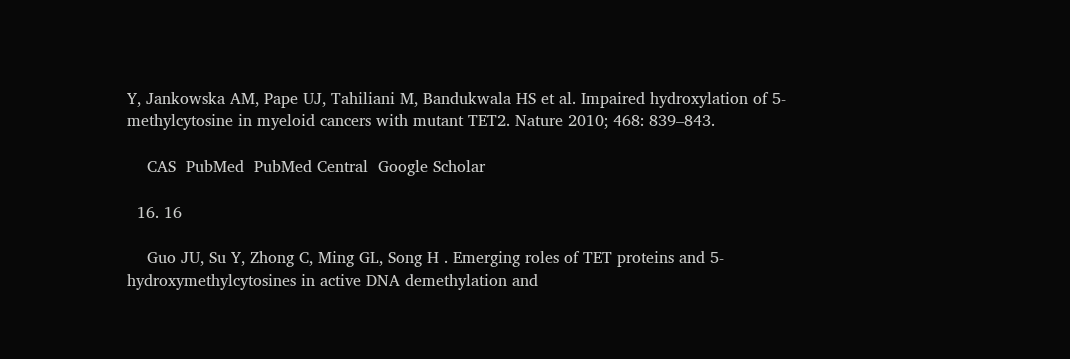Y, Jankowska AM, Pape UJ, Tahiliani M, Bandukwala HS et al. Impaired hydroxylation of 5-methylcytosine in myeloid cancers with mutant TET2. Nature 2010; 468: 839–843.

    CAS  PubMed  PubMed Central  Google Scholar

  16. 16

    Guo JU, Su Y, Zhong C, Ming GL, Song H . Emerging roles of TET proteins and 5-hydroxymethylcytosines in active DNA demethylation and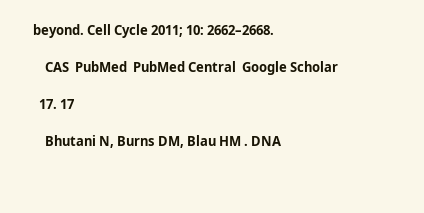beyond. Cell Cycle 2011; 10: 2662–2668.

    CAS  PubMed  PubMed Central  Google Scholar

  17. 17

    Bhutani N, Burns DM, Blau HM . DNA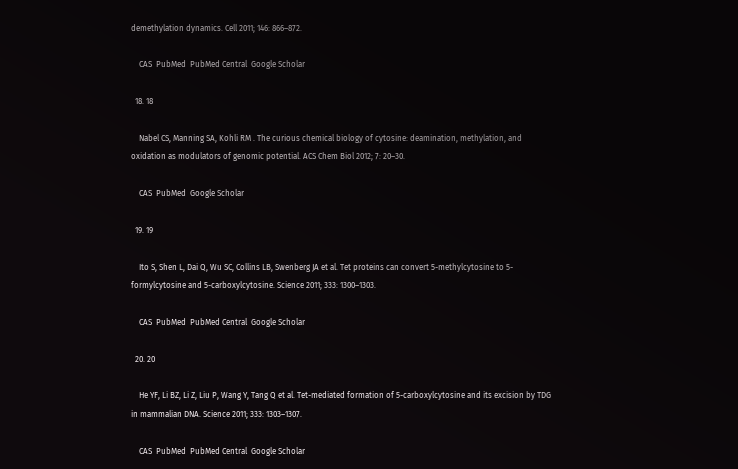demethylation dynamics. Cell 2011; 146: 866–872.

    CAS  PubMed  PubMed Central  Google Scholar

  18. 18

    Nabel CS, Manning SA, Kohli RM . The curious chemical biology of cytosine: deamination, methylation, and oxidation as modulators of genomic potential. ACS Chem Biol 2012; 7: 20–30.

    CAS  PubMed  Google Scholar

  19. 19

    Ito S, Shen L, Dai Q, Wu SC, Collins LB, Swenberg JA et al. Tet proteins can convert 5-methylcytosine to 5-formylcytosine and 5-carboxylcytosine. Science 2011; 333: 1300–1303.

    CAS  PubMed  PubMed Central  Google Scholar

  20. 20

    He YF, Li BZ, Li Z, Liu P, Wang Y, Tang Q et al. Tet-mediated formation of 5-carboxylcytosine and its excision by TDG in mammalian DNA. Science 2011; 333: 1303–1307.

    CAS  PubMed  PubMed Central  Google Scholar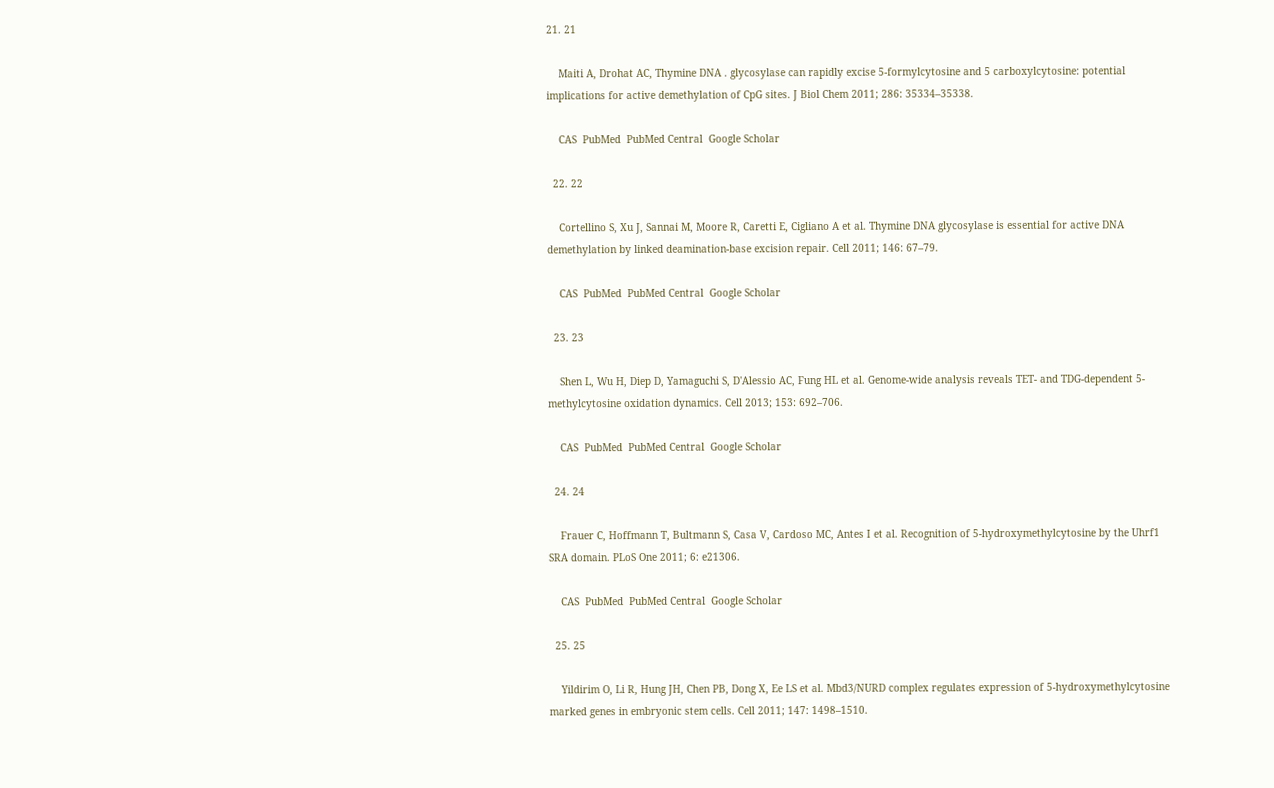21. 21

    Maiti A, Drohat AC, Thymine DNA . glycosylase can rapidly excise 5-formylcytosine and 5 carboxylcytosine: potential implications for active demethylation of CpG sites. J Biol Chem 2011; 286: 35334–35338.

    CAS  PubMed  PubMed Central  Google Scholar

  22. 22

    Cortellino S, Xu J, Sannai M, Moore R, Caretti E, Cigliano A et al. Thymine DNA glycosylase is essential for active DNA demethylation by linked deamination-base excision repair. Cell 2011; 146: 67–79.

    CAS  PubMed  PubMed Central  Google Scholar

  23. 23

    Shen L, Wu H, Diep D, Yamaguchi S, D'Alessio AC, Fung HL et al. Genome-wide analysis reveals TET- and TDG-dependent 5-methylcytosine oxidation dynamics. Cell 2013; 153: 692–706.

    CAS  PubMed  PubMed Central  Google Scholar

  24. 24

    Frauer C, Hoffmann T, Bultmann S, Casa V, Cardoso MC, Antes I et al. Recognition of 5-hydroxymethylcytosine by the Uhrf1 SRA domain. PLoS One 2011; 6: e21306.

    CAS  PubMed  PubMed Central  Google Scholar

  25. 25

    Yildirim O, Li R, Hung JH, Chen PB, Dong X, Ee LS et al. Mbd3/NURD complex regulates expression of 5-hydroxymethylcytosine marked genes in embryonic stem cells. Cell 2011; 147: 1498–1510.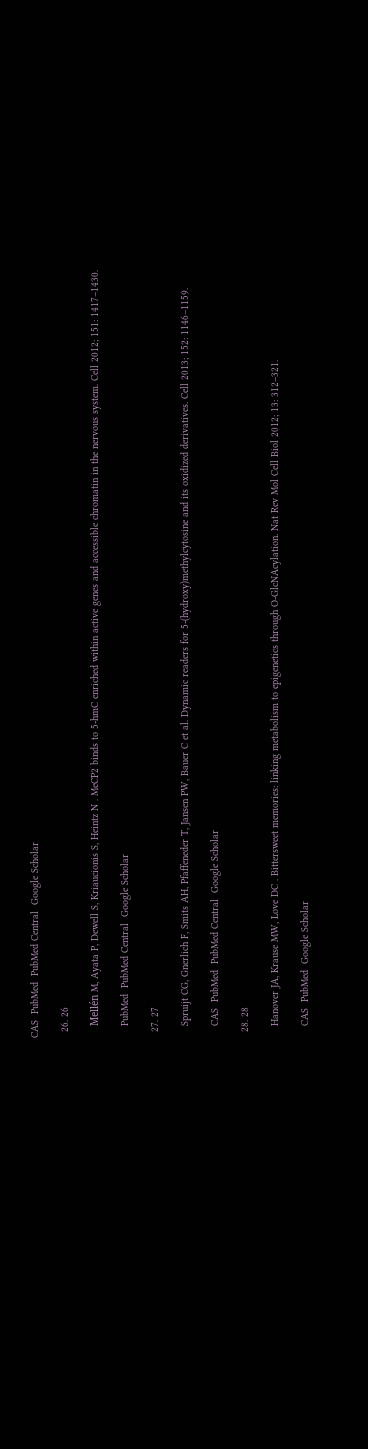CAS  PubMed  PubMed Central  Google Scholar

  26. 26

    Mellén M, Ayata P, Dewell S, Kriaucionis S, Heintz N . MeCP2 binds to 5-hmC enriched within active genes and accessible chromatin in the nervous system. Cell 2012; 151: 1417–1430.

    PubMed  PubMed Central  Google Scholar

  27. 27

    Spruijt CG, Gnerlich F, Smits AH, Pfaffeneder T, Jansen PW, Bauer C et al. Dynamic readers for 5-(hydroxy)methylcytosine and its oxidized derivatives. Cell 2013; 152: 1146–1159.

    CAS  PubMed  PubMed Central  Google Scholar

  28. 28

    Hanover JA, Krause MW, Love DC . Bittersweet memories: linking metabolism to epigenetics through O-GlcNAcylation. Nat Rev Mol Cell Biol 2012; 13: 312–321.

    CAS  PubMed  Google Scholar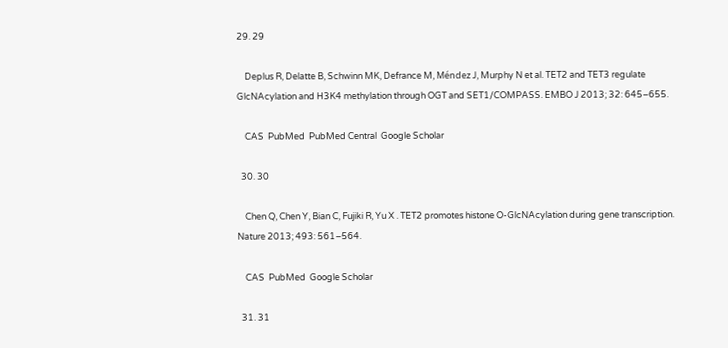29. 29

    Deplus R, Delatte B, Schwinn MK, Defrance M, Méndez J, Murphy N et al. TET2 and TET3 regulate GlcNAcylation and H3K4 methylation through OGT and SET1/COMPASS. EMBO J 2013; 32: 645–655.

    CAS  PubMed  PubMed Central  Google Scholar

  30. 30

    Chen Q, Chen Y, Bian C, Fujiki R, Yu X . TET2 promotes histone O-GlcNAcylation during gene transcription. Nature 2013; 493: 561–564.

    CAS  PubMed  Google Scholar

  31. 31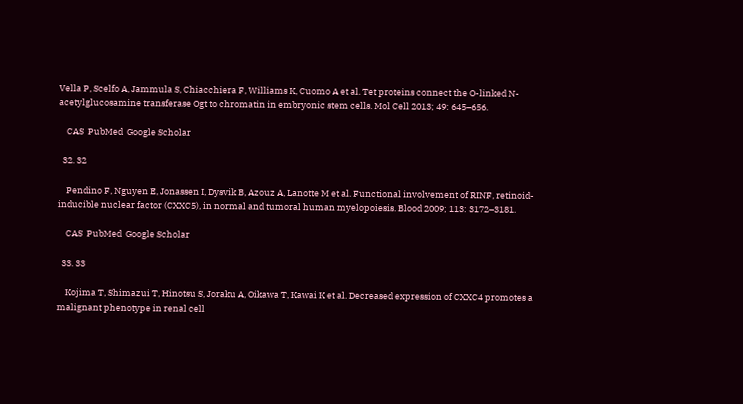Vella P, Scelfo A, Jammula S, Chiacchiera F, Williams K, Cuomo A et al. Tet proteins connect the O-linked N-acetylglucosamine transferase Ogt to chromatin in embryonic stem cells. Mol Cell 2013; 49: 645–656.

    CAS  PubMed  Google Scholar

  32. 32

    Pendino F, Nguyen E, Jonassen I, Dysvik B, Azouz A, Lanotte M et al. Functional involvement of RINF, retinoid-inducible nuclear factor (CXXC5), in normal and tumoral human myelopoiesis. Blood 2009; 113: 3172–3181.

    CAS  PubMed  Google Scholar

  33. 33

    Kojima T, Shimazui T, Hinotsu S, Joraku A, Oikawa T, Kawai K et al. Decreased expression of CXXC4 promotes a malignant phenotype in renal cell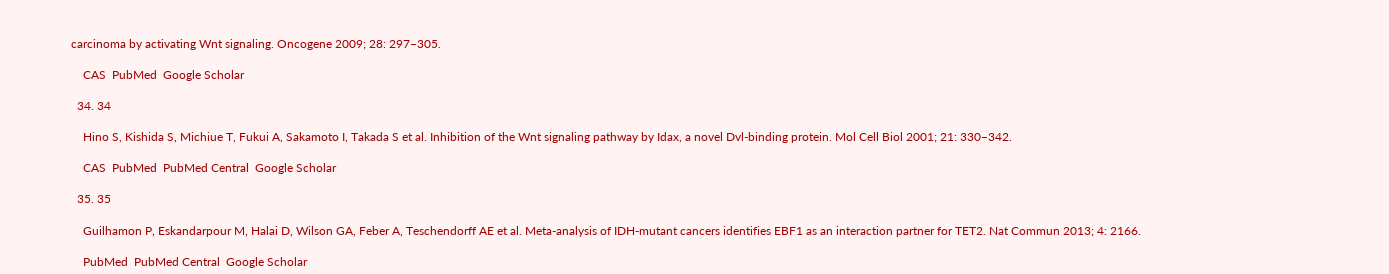carcinoma by activating Wnt signaling. Oncogene 2009; 28: 297–305.

    CAS  PubMed  Google Scholar

  34. 34

    Hino S, Kishida S, Michiue T, Fukui A, Sakamoto I, Takada S et al. Inhibition of the Wnt signaling pathway by Idax, a novel Dvl-binding protein. Mol Cell Biol 2001; 21: 330–342.

    CAS  PubMed  PubMed Central  Google Scholar

  35. 35

    Guilhamon P, Eskandarpour M, Halai D, Wilson GA, Feber A, Teschendorff AE et al. Meta-analysis of IDH-mutant cancers identifies EBF1 as an interaction partner for TET2. Nat Commun 2013; 4: 2166.

    PubMed  PubMed Central  Google Scholar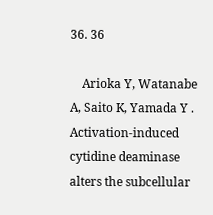36. 36

    Arioka Y, Watanabe A, Saito K, Yamada Y . Activation-induced cytidine deaminase alters the subcellular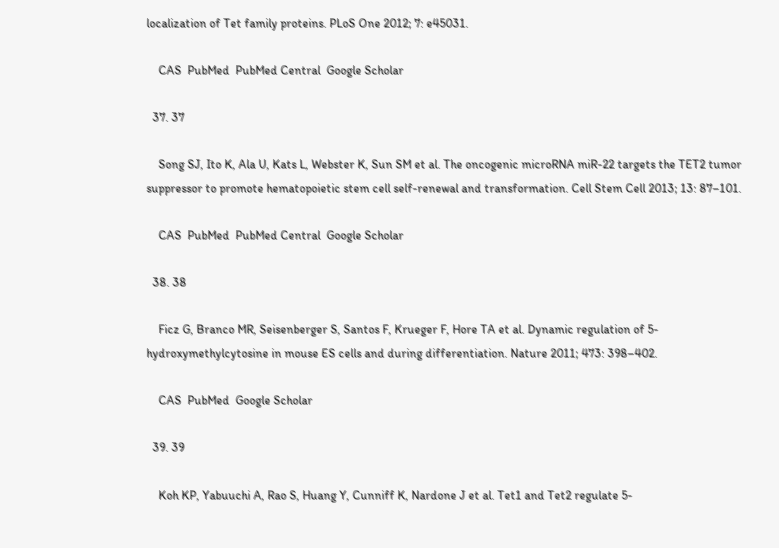localization of Tet family proteins. PLoS One 2012; 7: e45031.

    CAS  PubMed  PubMed Central  Google Scholar

  37. 37

    Song SJ, Ito K, Ala U, Kats L, Webster K, Sun SM et al. The oncogenic microRNA miR-22 targets the TET2 tumor suppressor to promote hematopoietic stem cell self-renewal and transformation. Cell Stem Cell 2013; 13: 87–101.

    CAS  PubMed  PubMed Central  Google Scholar

  38. 38

    Ficz G, Branco MR, Seisenberger S, Santos F, Krueger F, Hore TA et al. Dynamic regulation of 5-hydroxymethylcytosine in mouse ES cells and during differentiation. Nature 2011; 473: 398–402.

    CAS  PubMed  Google Scholar

  39. 39

    Koh KP, Yabuuchi A, Rao S, Huang Y, Cunniff K, Nardone J et al. Tet1 and Tet2 regulate 5-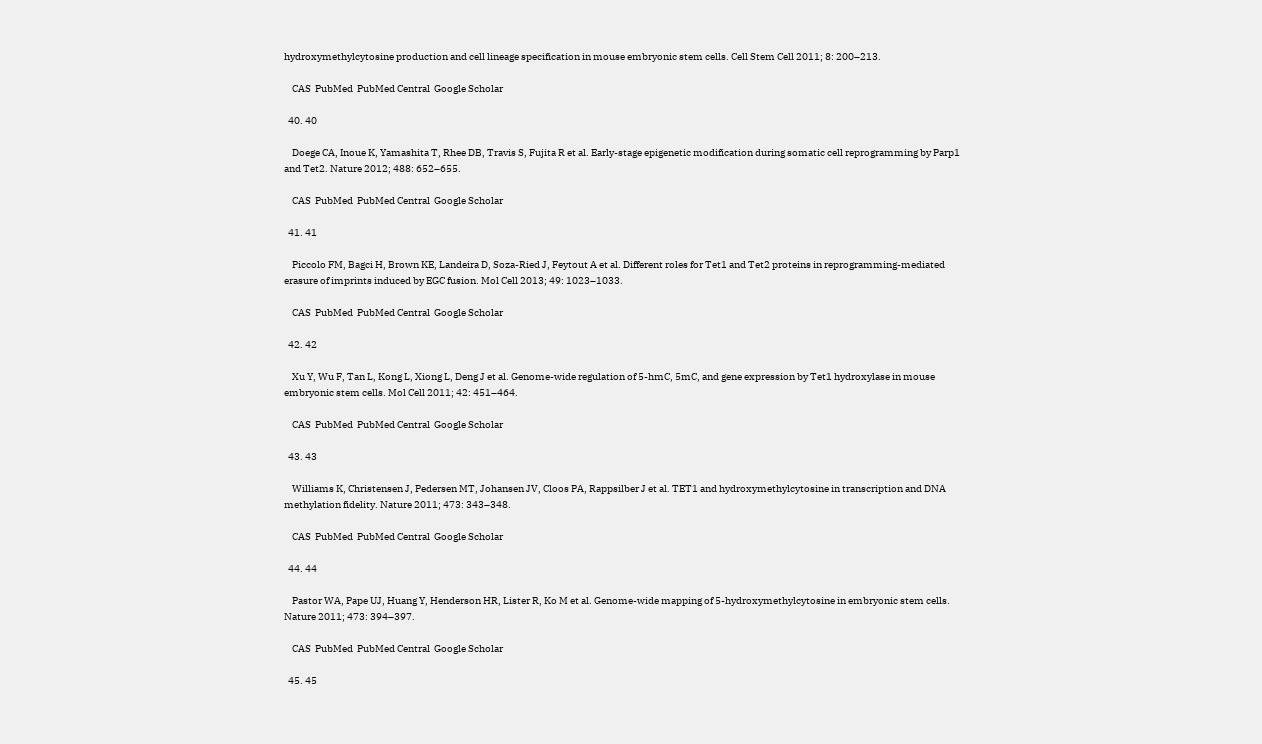hydroxymethylcytosine production and cell lineage specification in mouse embryonic stem cells. Cell Stem Cell 2011; 8: 200–213.

    CAS  PubMed  PubMed Central  Google Scholar

  40. 40

    Doege CA, Inoue K, Yamashita T, Rhee DB, Travis S, Fujita R et al. Early-stage epigenetic modification during somatic cell reprogramming by Parp1 and Tet2. Nature 2012; 488: 652–655.

    CAS  PubMed  PubMed Central  Google Scholar

  41. 41

    Piccolo FM, Bagci H, Brown KE, Landeira D, Soza-Ried J, Feytout A et al. Different roles for Tet1 and Tet2 proteins in reprogramming-mediated erasure of imprints induced by EGC fusion. Mol Cell 2013; 49: 1023–1033.

    CAS  PubMed  PubMed Central  Google Scholar

  42. 42

    Xu Y, Wu F, Tan L, Kong L, Xiong L, Deng J et al. Genome-wide regulation of 5-hmC, 5mC, and gene expression by Tet1 hydroxylase in mouse embryonic stem cells. Mol Cell 2011; 42: 451–464.

    CAS  PubMed  PubMed Central  Google Scholar

  43. 43

    Williams K, Christensen J, Pedersen MT, Johansen JV, Cloos PA, Rappsilber J et al. TET1 and hydroxymethylcytosine in transcription and DNA methylation fidelity. Nature 2011; 473: 343–348.

    CAS  PubMed  PubMed Central  Google Scholar

  44. 44

    Pastor WA, Pape UJ, Huang Y, Henderson HR, Lister R, Ko M et al. Genome-wide mapping of 5-hydroxymethylcytosine in embryonic stem cells. Nature 2011; 473: 394–397.

    CAS  PubMed  PubMed Central  Google Scholar

  45. 45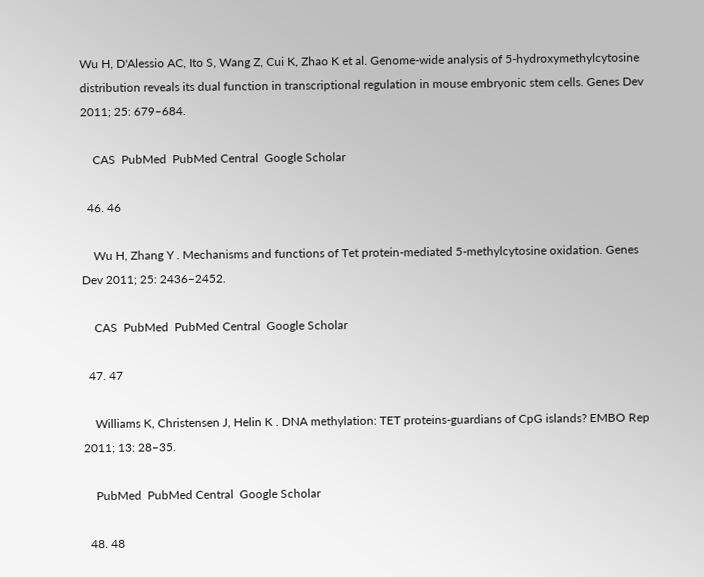Wu H, D'Alessio AC, Ito S, Wang Z, Cui K, Zhao K et al. Genome-wide analysis of 5-hydroxymethylcytosine distribution reveals its dual function in transcriptional regulation in mouse embryonic stem cells. Genes Dev 2011; 25: 679–684.

    CAS  PubMed  PubMed Central  Google Scholar

  46. 46

    Wu H, Zhang Y . Mechanisms and functions of Tet protein-mediated 5-methylcytosine oxidation. Genes Dev 2011; 25: 2436–2452.

    CAS  PubMed  PubMed Central  Google Scholar

  47. 47

    Williams K, Christensen J, Helin K . DNA methylation: TET proteins-guardians of CpG islands? EMBO Rep 2011; 13: 28–35.

    PubMed  PubMed Central  Google Scholar

  48. 48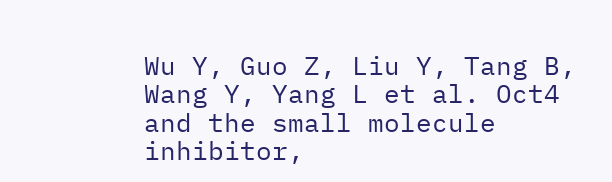Wu Y, Guo Z, Liu Y, Tang B, Wang Y, Yang L et al. Oct4 and the small molecule inhibitor,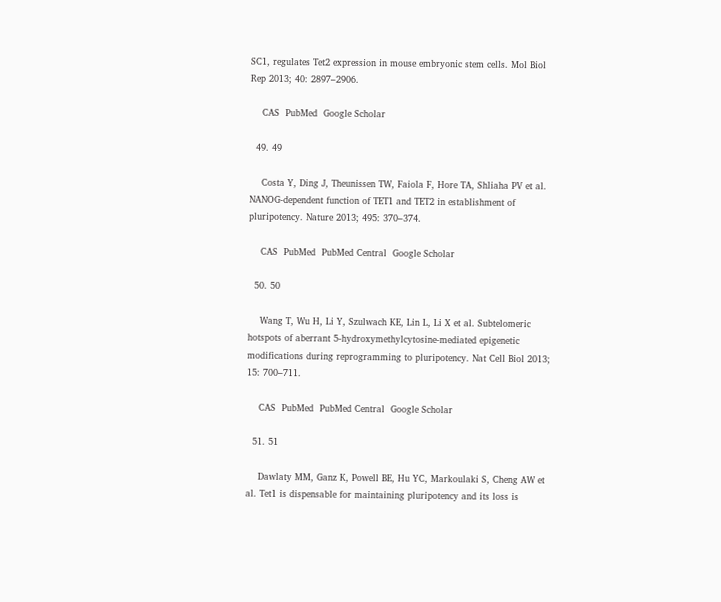SC1, regulates Tet2 expression in mouse embryonic stem cells. Mol Biol Rep 2013; 40: 2897–2906.

    CAS  PubMed  Google Scholar

  49. 49

    Costa Y, Ding J, Theunissen TW, Faiola F, Hore TA, Shliaha PV et al. NANOG-dependent function of TET1 and TET2 in establishment of pluripotency. Nature 2013; 495: 370–374.

    CAS  PubMed  PubMed Central  Google Scholar

  50. 50

    Wang T, Wu H, Li Y, Szulwach KE, Lin L, Li X et al. Subtelomeric hotspots of aberrant 5-hydroxymethylcytosine-mediated epigenetic modifications during reprogramming to pluripotency. Nat Cell Biol 2013; 15: 700–711.

    CAS  PubMed  PubMed Central  Google Scholar

  51. 51

    Dawlaty MM, Ganz K, Powell BE, Hu YC, Markoulaki S, Cheng AW et al. Tet1 is dispensable for maintaining pluripotency and its loss is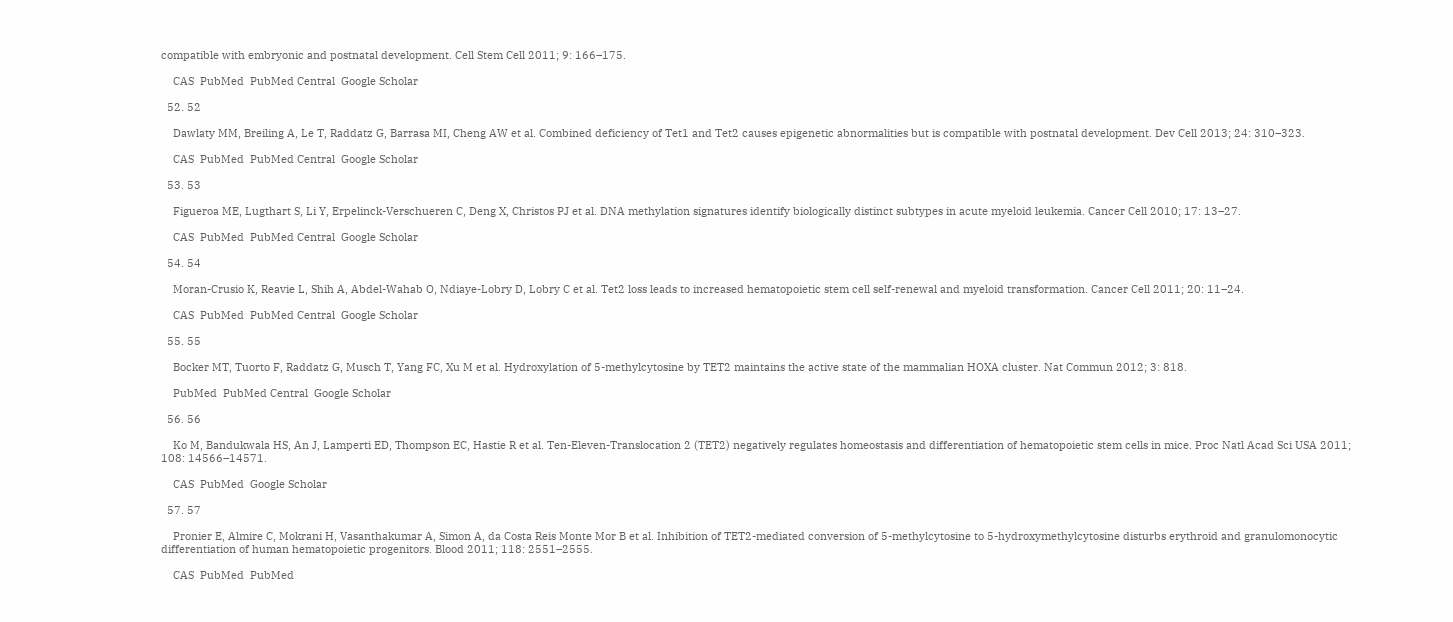compatible with embryonic and postnatal development. Cell Stem Cell 2011; 9: 166–175.

    CAS  PubMed  PubMed Central  Google Scholar

  52. 52

    Dawlaty MM, Breiling A, Le T, Raddatz G, Barrasa MI, Cheng AW et al. Combined deficiency of Tet1 and Tet2 causes epigenetic abnormalities but is compatible with postnatal development. Dev Cell 2013; 24: 310–323.

    CAS  PubMed  PubMed Central  Google Scholar

  53. 53

    Figueroa ME, Lugthart S, Li Y, Erpelinck-Verschueren C, Deng X, Christos PJ et al. DNA methylation signatures identify biologically distinct subtypes in acute myeloid leukemia. Cancer Cell 2010; 17: 13–27.

    CAS  PubMed  PubMed Central  Google Scholar

  54. 54

    Moran-Crusio K, Reavie L, Shih A, Abdel-Wahab O, Ndiaye-Lobry D, Lobry C et al. Tet2 loss leads to increased hematopoietic stem cell self-renewal and myeloid transformation. Cancer Cell 2011; 20: 11–24.

    CAS  PubMed  PubMed Central  Google Scholar

  55. 55

    Bocker MT, Tuorto F, Raddatz G, Musch T, Yang FC, Xu M et al. Hydroxylation of 5-methylcytosine by TET2 maintains the active state of the mammalian HOXA cluster. Nat Commun 2012; 3: 818.

    PubMed  PubMed Central  Google Scholar

  56. 56

    Ko M, Bandukwala HS, An J, Lamperti ED, Thompson EC, Hastie R et al. Ten-Eleven-Translocation 2 (TET2) negatively regulates homeostasis and differentiation of hematopoietic stem cells in mice. Proc Natl Acad Sci USA 2011; 108: 14566–14571.

    CAS  PubMed  Google Scholar

  57. 57

    Pronier E, Almire C, Mokrani H, Vasanthakumar A, Simon A, da Costa Reis Monte Mor B et al. Inhibition of TET2-mediated conversion of 5-methylcytosine to 5-hydroxymethylcytosine disturbs erythroid and granulomonocytic differentiation of human hematopoietic progenitors. Blood 2011; 118: 2551–2555.

    CAS  PubMed  PubMed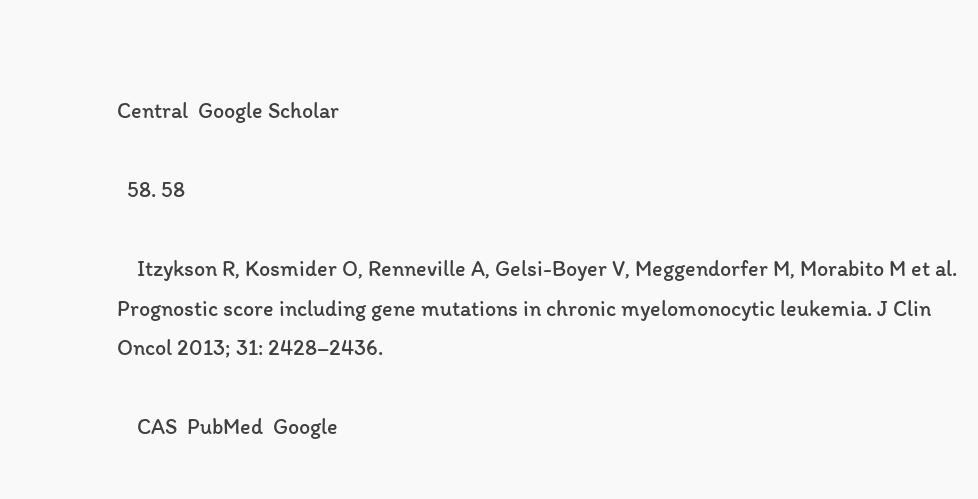Central  Google Scholar

  58. 58

    Itzykson R, Kosmider O, Renneville A, Gelsi-Boyer V, Meggendorfer M, Morabito M et al. Prognostic score including gene mutations in chronic myelomonocytic leukemia. J Clin Oncol 2013; 31: 2428–2436.

    CAS  PubMed  Google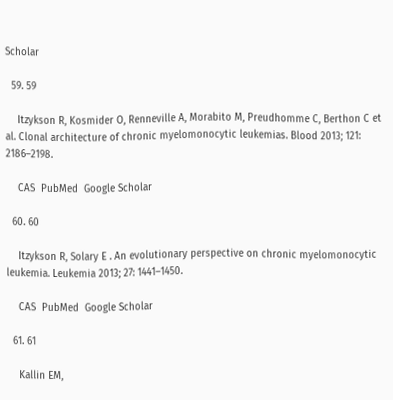Scholar

  59. 59

    Itzykson R, Kosmider O, Renneville A, Morabito M, Preudhomme C, Berthon C et al. Clonal architecture of chronic myelomonocytic leukemias. Blood 2013; 121: 2186–2198.

    CAS  PubMed  Google Scholar

  60. 60

    Itzykson R, Solary E . An evolutionary perspective on chronic myelomonocytic leukemia. Leukemia 2013; 27: 1441–1450.

    CAS  PubMed  Google Scholar

  61. 61

    Kallin EM,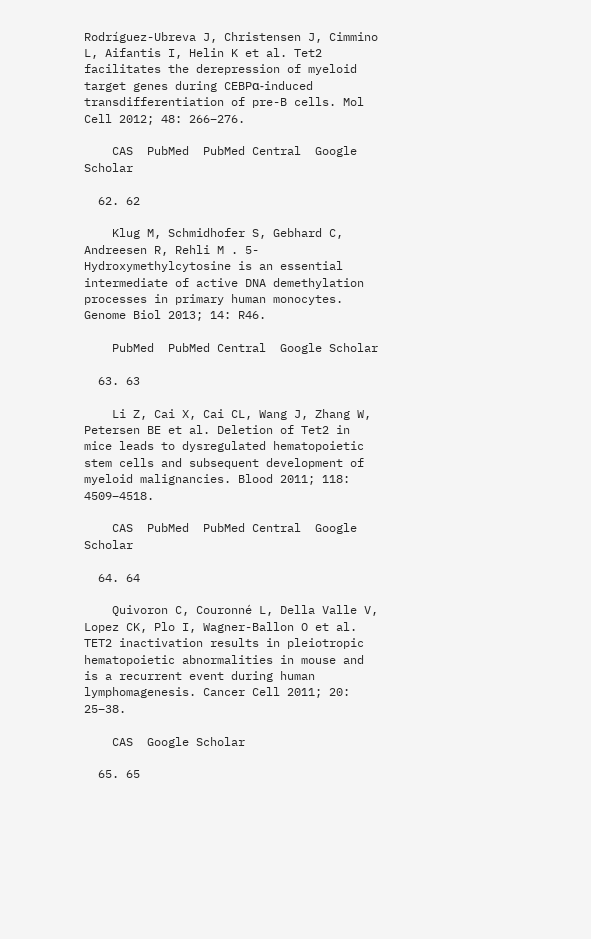Rodríguez-Ubreva J, Christensen J, Cimmino L, Aifantis I, Helin K et al. Tet2 facilitates the derepression of myeloid target genes during CEBPα-induced transdifferentiation of pre-B cells. Mol Cell 2012; 48: 266–276.

    CAS  PubMed  PubMed Central  Google Scholar

  62. 62

    Klug M, Schmidhofer S, Gebhard C, Andreesen R, Rehli M . 5-Hydroxymethylcytosine is an essential intermediate of active DNA demethylation processes in primary human monocytes. Genome Biol 2013; 14: R46.

    PubMed  PubMed Central  Google Scholar

  63. 63

    Li Z, Cai X, Cai CL, Wang J, Zhang W, Petersen BE et al. Deletion of Tet2 in mice leads to dysregulated hematopoietic stem cells and subsequent development of myeloid malignancies. Blood 2011; 118: 4509–4518.

    CAS  PubMed  PubMed Central  Google Scholar

  64. 64

    Quivoron C, Couronné L, Della Valle V, Lopez CK, Plo I, Wagner-Ballon O et al. TET2 inactivation results in pleiotropic hematopoietic abnormalities in mouse and is a recurrent event during human lymphomagenesis. Cancer Cell 2011; 20: 25–38.

    CAS  Google Scholar

  65. 65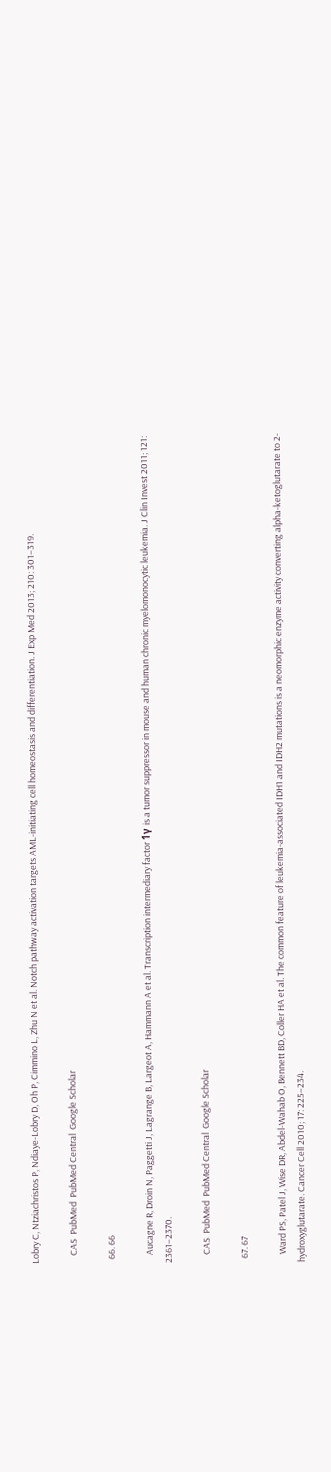Lobry C, Ntziachristos P, Ndiaye-Lobry D, Oh P, Cimmino L, Zhu N et al. Notch pathway activation targets AML-initiating cell homeostasis and differentiation. J Exp Med 2013; 210: 301–319.

    CAS  PubMed  PubMed Central  Google Scholar

  66. 66

    Aucagne R, Droin N, Paggetti J, Lagrange B, Largeot A, Hammann A et al. Transcription intermediary factor 1γ is a tumor suppressor in mouse and human chronic myelomonocytic leukemia. J Clin Invest 2011; 121: 2361–2370.

    CAS  PubMed  PubMed Central  Google Scholar

  67. 67

    Ward PS, Patel J, Wise DR, Abdel-Wahab O, Bennett BD, Coller HA et al. The common feature of leukemia-associated IDH1 and IDH2 mutations is a neomorphic enzyme activity converting alpha-ketoglutarate to 2-hydroxyglutarate. Cancer Cell 2010; 17: 225–234.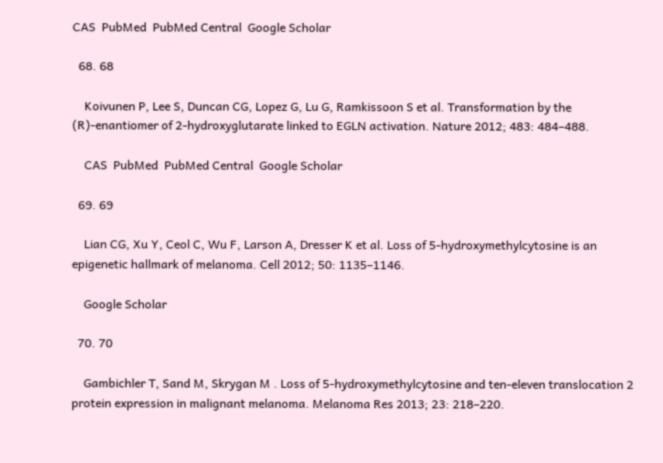CAS  PubMed  PubMed Central  Google Scholar

  68. 68

    Koivunen P, Lee S, Duncan CG, Lopez G, Lu G, Ramkissoon S et al. Transformation by the (R)-enantiomer of 2-hydroxyglutarate linked to EGLN activation. Nature 2012; 483: 484–488.

    CAS  PubMed  PubMed Central  Google Scholar

  69. 69

    Lian CG, Xu Y, Ceol C, Wu F, Larson A, Dresser K et al. Loss of 5-hydroxymethylcytosine is an epigenetic hallmark of melanoma. Cell 2012; 50: 1135–1146.

    Google Scholar

  70. 70

    Gambichler T, Sand M, Skrygan M . Loss of 5-hydroxymethylcytosine and ten-eleven translocation 2 protein expression in malignant melanoma. Melanoma Res 2013; 23: 218–220.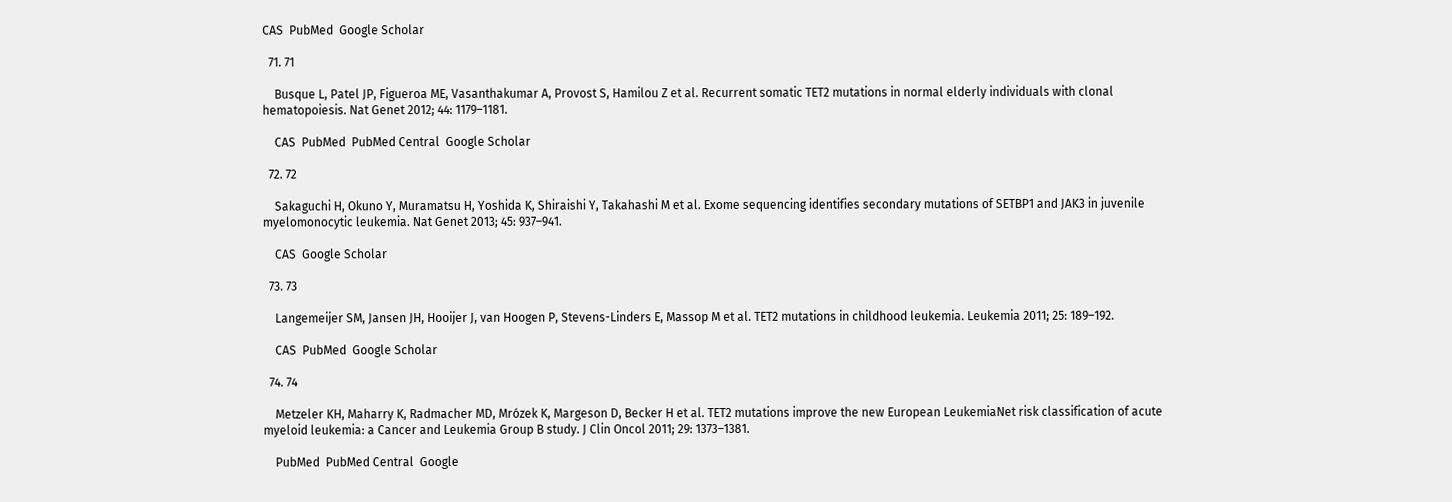CAS  PubMed  Google Scholar

  71. 71

    Busque L, Patel JP, Figueroa ME, Vasanthakumar A, Provost S, Hamilou Z et al. Recurrent somatic TET2 mutations in normal elderly individuals with clonal hematopoiesis. Nat Genet 2012; 44: 1179–1181.

    CAS  PubMed  PubMed Central  Google Scholar

  72. 72

    Sakaguchi H, Okuno Y, Muramatsu H, Yoshida K, Shiraishi Y, Takahashi M et al. Exome sequencing identifies secondary mutations of SETBP1 and JAK3 in juvenile myelomonocytic leukemia. Nat Genet 2013; 45: 937–941.

    CAS  Google Scholar

  73. 73

    Langemeijer SM, Jansen JH, Hooijer J, van Hoogen P, Stevens-Linders E, Massop M et al. TET2 mutations in childhood leukemia. Leukemia 2011; 25: 189–192.

    CAS  PubMed  Google Scholar

  74. 74

    Metzeler KH, Maharry K, Radmacher MD, Mrózek K, Margeson D, Becker H et al. TET2 mutations improve the new European LeukemiaNet risk classification of acute myeloid leukemia: a Cancer and Leukemia Group B study. J Clin Oncol 2011; 29: 1373–1381.

    PubMed  PubMed Central  Google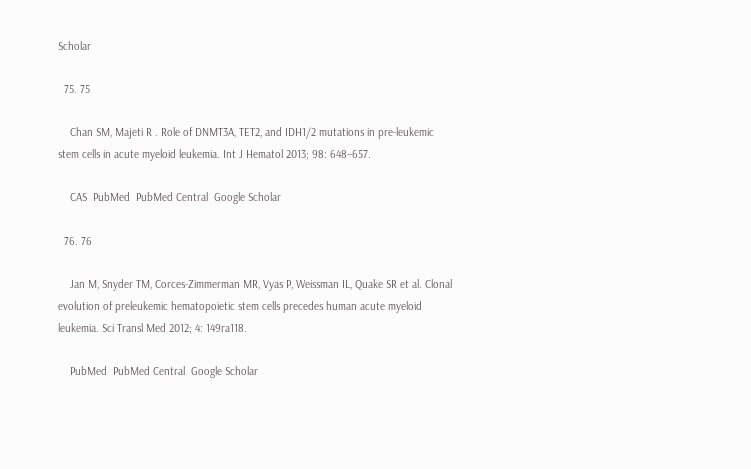Scholar

  75. 75

    Chan SM, Majeti R . Role of DNMT3A, TET2, and IDH1/2 mutations in pre-leukemic stem cells in acute myeloid leukemia. Int J Hematol 2013; 98: 648–657.

    CAS  PubMed  PubMed Central  Google Scholar

  76. 76

    Jan M, Snyder TM, Corces-Zimmerman MR, Vyas P, Weissman IL, Quake SR et al. Clonal evolution of preleukemic hematopoietic stem cells precedes human acute myeloid leukemia. Sci Transl Med 2012; 4: 149ra118.

    PubMed  PubMed Central  Google Scholar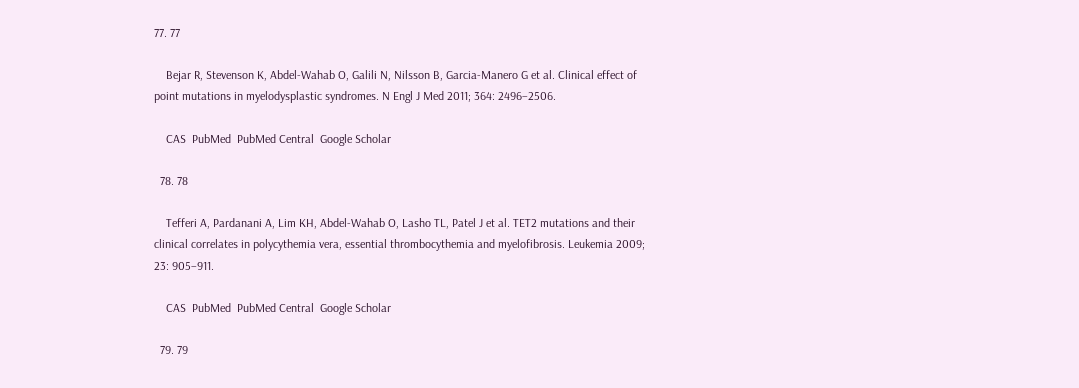77. 77

    Bejar R, Stevenson K, Abdel-Wahab O, Galili N, Nilsson B, Garcia-Manero G et al. Clinical effect of point mutations in myelodysplastic syndromes. N Engl J Med 2011; 364: 2496–2506.

    CAS  PubMed  PubMed Central  Google Scholar

  78. 78

    Tefferi A, Pardanani A, Lim KH, Abdel-Wahab O, Lasho TL, Patel J et al. TET2 mutations and their clinical correlates in polycythemia vera, essential thrombocythemia and myelofibrosis. Leukemia 2009; 23: 905–911.

    CAS  PubMed  PubMed Central  Google Scholar

  79. 79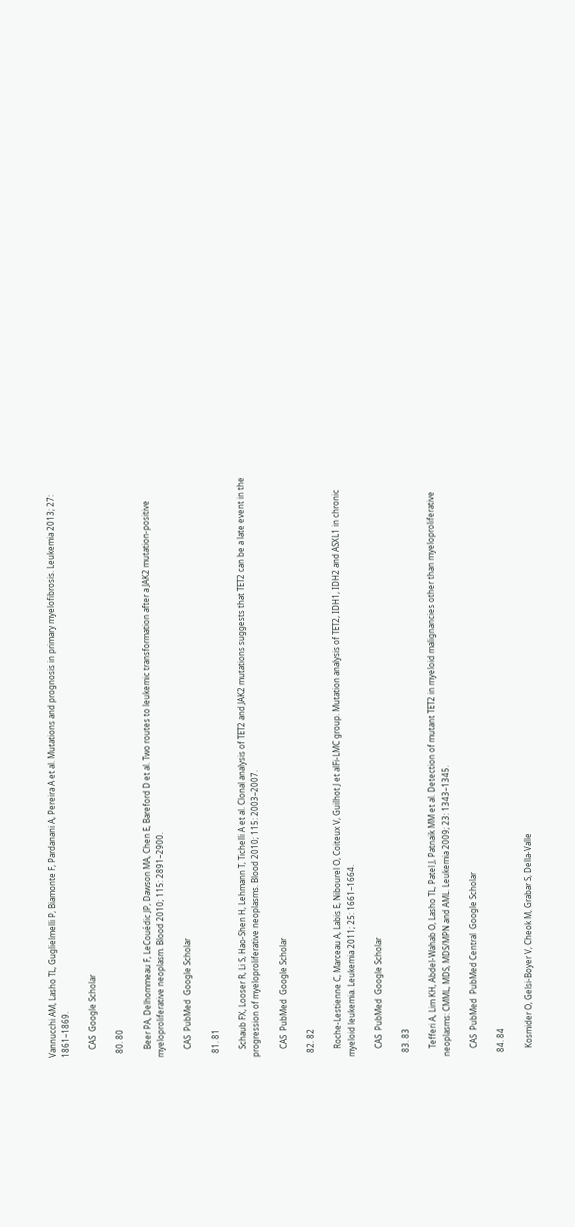Vannucchi AM, Lasho TL, Guglielmelli P, Biamonte F, Pardanani A, Pereira A et al. Mutations and prognosis in primary myelofibrosis. Leukemia 2013; 27: 1861–1869.

    CAS  Google Scholar

  80. 80

    Beer PA, Delhommeau F, LeCouédic JP, Dawson MA, Chen E, Bareford D et al. Two routes to leukemic transformation after a JAK2 mutation-positive myeloproliferative neoplasm. Blood 2010; 115: 2891–2900.

    CAS  PubMed  Google Scholar

  81. 81

    Schaub FX, Looser R, Li S, Hao-Shen H, Lehmann T, Tichelli A et al. Clonal analysis of TET2 and JAK2 mutations suggests that TET2 can be a late event in the progression of myeloproliferative neoplasms. Blood 2010; 115: 2003–2007.

    CAS  PubMed  Google Scholar

  82. 82

    Roche-Lestienne C, Marceau A, Labis E, Nibourel O, Coiteux V, Guilhot J et alFi-LMC group. Mutation analysis of TET2, IDH1, IDH2 and ASXL1 in chronic myeloid leukemia. Leukemia 2011; 25: 1661–1664.

    CAS  PubMed  Google Scholar

  83. 83

    Tefferi A, Lim KH, Abdel-Wahab O, Lasho TL, Patel J, Patnaik MM et al. Detection of mutant TET2 in myeloid malignancies other than myeloproliferative neoplasms: CMML, MDS, MDS/MPN and AML. Leukemia 2009; 23: 1343–1345.

    CAS  PubMed  PubMed Central  Google Scholar

  84. 84

    Kosmider O, Gelsi-Boyer V, Cheok M, Grabar S, Della-Valle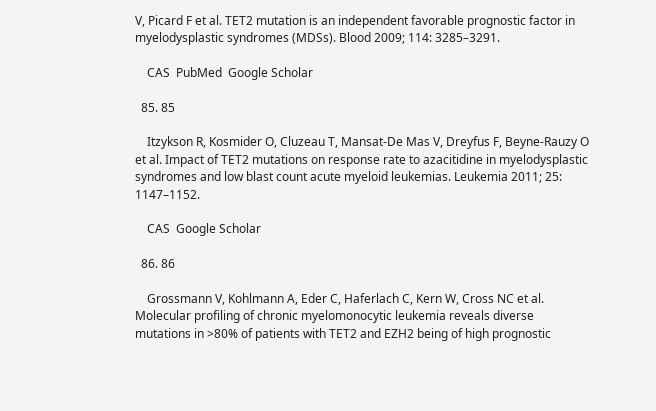V, Picard F et al. TET2 mutation is an independent favorable prognostic factor in myelodysplastic syndromes (MDSs). Blood 2009; 114: 3285–3291.

    CAS  PubMed  Google Scholar

  85. 85

    Itzykson R, Kosmider O, Cluzeau T, Mansat-De Mas V, Dreyfus F, Beyne-Rauzy O et al. Impact of TET2 mutations on response rate to azacitidine in myelodysplastic syndromes and low blast count acute myeloid leukemias. Leukemia 2011; 25: 1147–1152.

    CAS  Google Scholar

  86. 86

    Grossmann V, Kohlmann A, Eder C, Haferlach C, Kern W, Cross NC et al. Molecular profiling of chronic myelomonocytic leukemia reveals diverse mutations in >80% of patients with TET2 and EZH2 being of high prognostic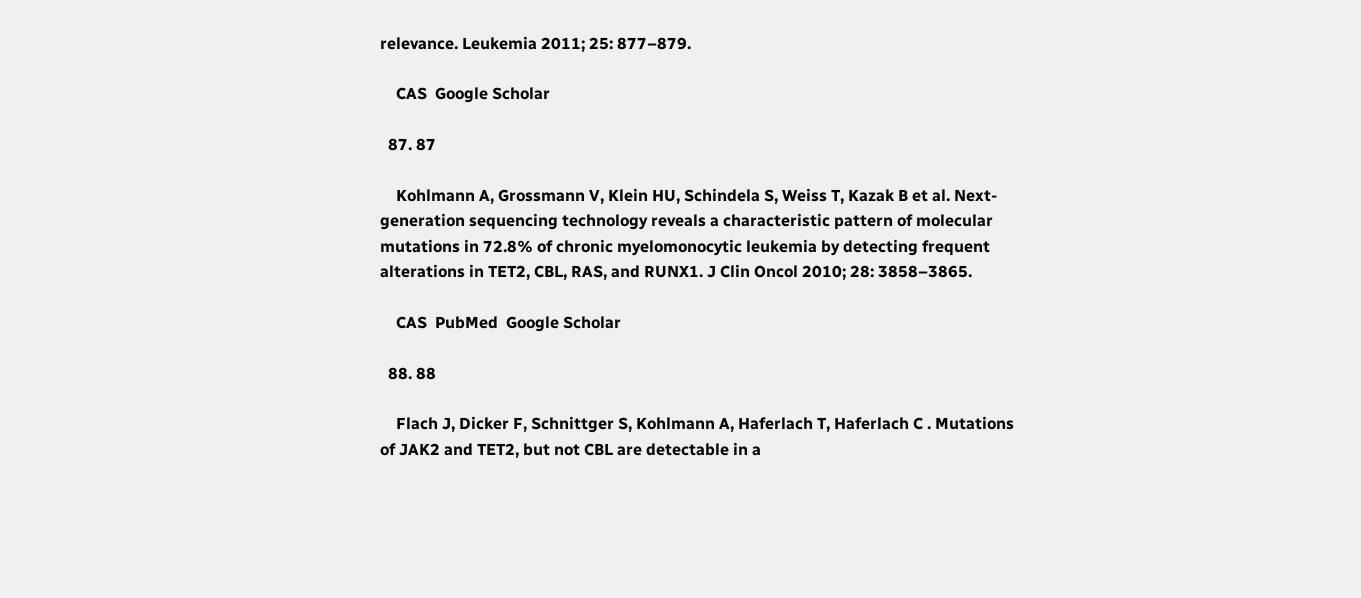relevance. Leukemia 2011; 25: 877–879.

    CAS  Google Scholar

  87. 87

    Kohlmann A, Grossmann V, Klein HU, Schindela S, Weiss T, Kazak B et al. Next-generation sequencing technology reveals a characteristic pattern of molecular mutations in 72.8% of chronic myelomonocytic leukemia by detecting frequent alterations in TET2, CBL, RAS, and RUNX1. J Clin Oncol 2010; 28: 3858–3865.

    CAS  PubMed  Google Scholar

  88. 88

    Flach J, Dicker F, Schnittger S, Kohlmann A, Haferlach T, Haferlach C . Mutations of JAK2 and TET2, but not CBL are detectable in a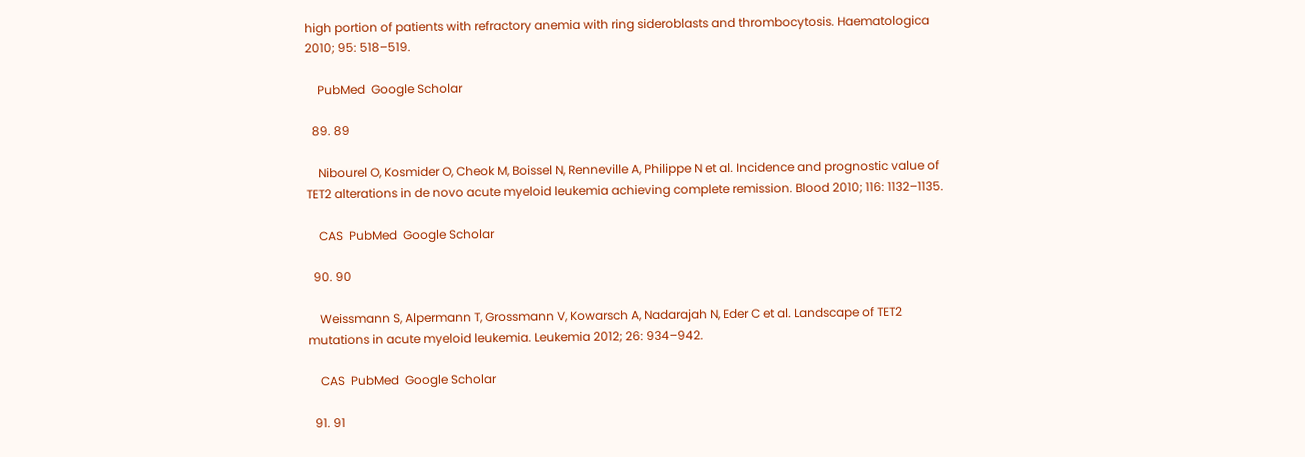high portion of patients with refractory anemia with ring sideroblasts and thrombocytosis. Haematologica 2010; 95: 518–519.

    PubMed  Google Scholar

  89. 89

    Nibourel O, Kosmider O, Cheok M, Boissel N, Renneville A, Philippe N et al. Incidence and prognostic value of TET2 alterations in de novo acute myeloid leukemia achieving complete remission. Blood 2010; 116: 1132–1135.

    CAS  PubMed  Google Scholar

  90. 90

    Weissmann S, Alpermann T, Grossmann V, Kowarsch A, Nadarajah N, Eder C et al. Landscape of TET2 mutations in acute myeloid leukemia. Leukemia 2012; 26: 934–942.

    CAS  PubMed  Google Scholar

  91. 91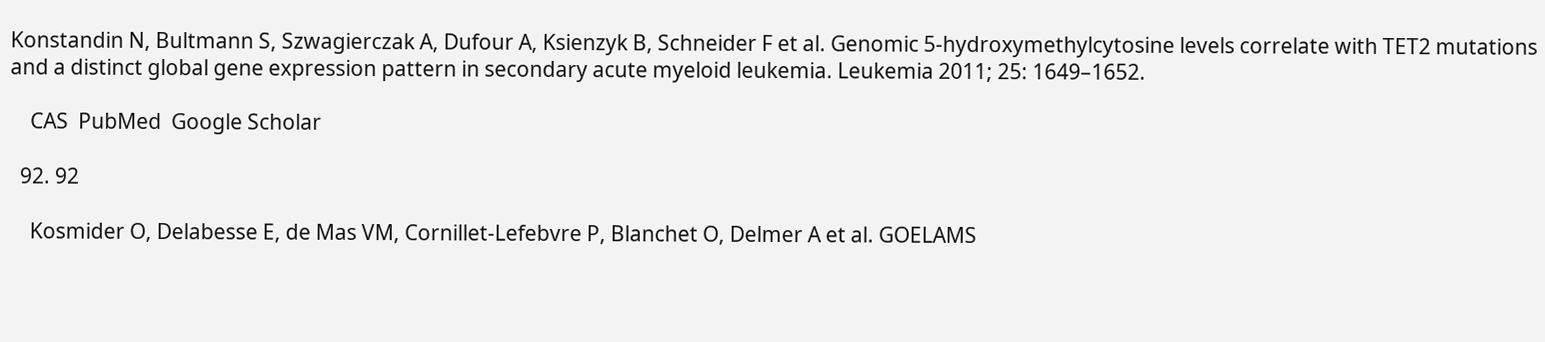Konstandin N, Bultmann S, Szwagierczak A, Dufour A, Ksienzyk B, Schneider F et al. Genomic 5-hydroxymethylcytosine levels correlate with TET2 mutations and a distinct global gene expression pattern in secondary acute myeloid leukemia. Leukemia 2011; 25: 1649–1652.

    CAS  PubMed  Google Scholar

  92. 92

    Kosmider O, Delabesse E, de Mas VM, Cornillet-Lefebvre P, Blanchet O, Delmer A et al. GOELAMS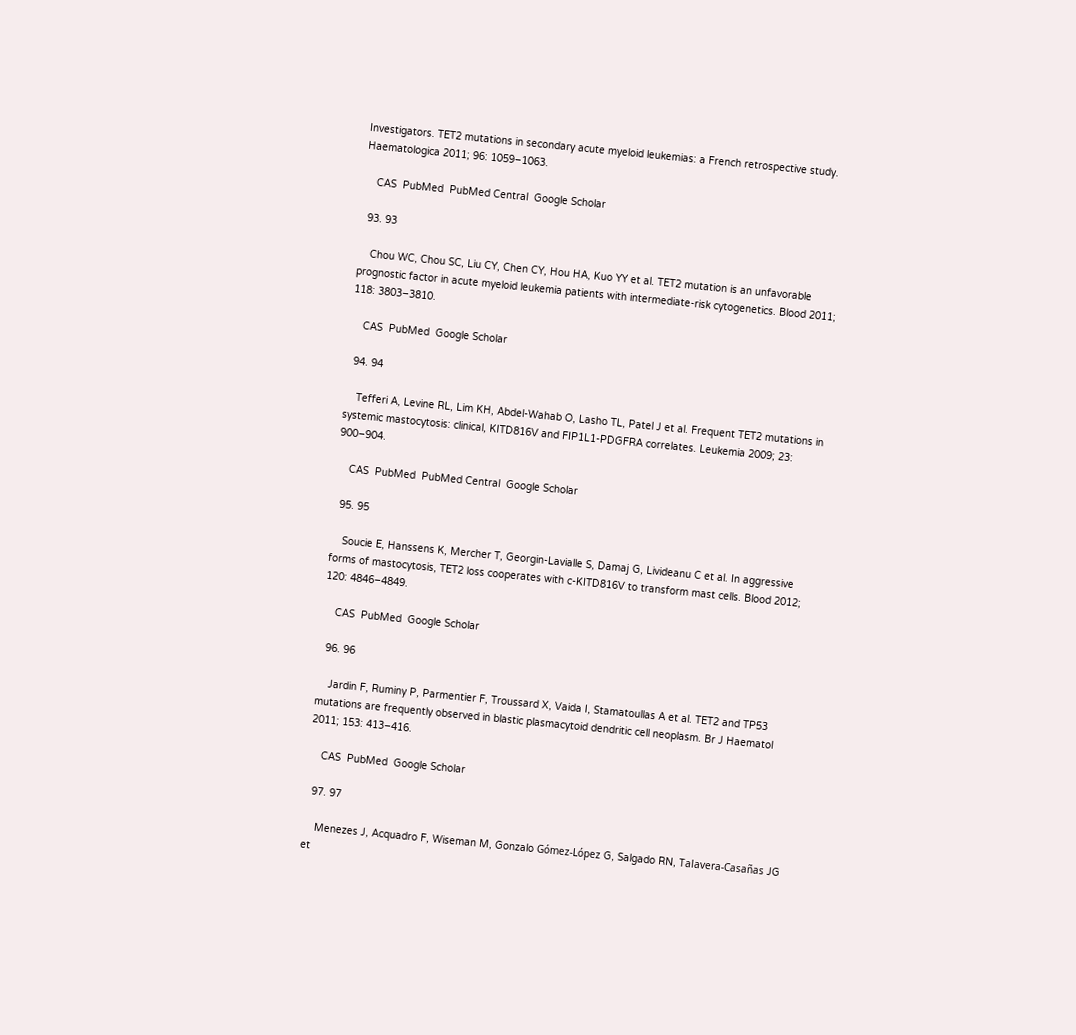Investigators. TET2 mutations in secondary acute myeloid leukemias: a French retrospective study. Haematologica 2011; 96: 1059–1063.

    CAS  PubMed  PubMed Central  Google Scholar

  93. 93

    Chou WC, Chou SC, Liu CY, Chen CY, Hou HA, Kuo YY et al. TET2 mutation is an unfavorable prognostic factor in acute myeloid leukemia patients with intermediate-risk cytogenetics. Blood 2011; 118: 3803–3810.

    CAS  PubMed  Google Scholar

  94. 94

    Tefferi A, Levine RL, Lim KH, Abdel-Wahab O, Lasho TL, Patel J et al. Frequent TET2 mutations in systemic mastocytosis: clinical, KITD816V and FIP1L1-PDGFRA correlates. Leukemia 2009; 23: 900–904.

    CAS  PubMed  PubMed Central  Google Scholar

  95. 95

    Soucie E, Hanssens K, Mercher T, Georgin-Lavialle S, Damaj G, Livideanu C et al. In aggressive forms of mastocytosis, TET2 loss cooperates with c-KITD816V to transform mast cells. Blood 2012; 120: 4846–4849.

    CAS  PubMed  Google Scholar

  96. 96

    Jardin F, Ruminy P, Parmentier F, Troussard X, Vaida I, Stamatoullas A et al. TET2 and TP53 mutations are frequently observed in blastic plasmacytoid dendritic cell neoplasm. Br J Haematol 2011; 153: 413–416.

    CAS  PubMed  Google Scholar

  97. 97

    Menezes J, Acquadro F, Wiseman M, Gonzalo Gómez-López G, Salgado RN, Talavera-Casañas JG et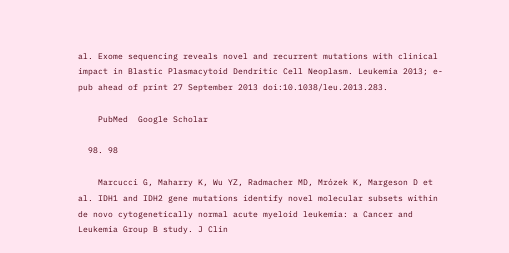al. Exome sequencing reveals novel and recurrent mutations with clinical impact in Blastic Plasmacytoid Dendritic Cell Neoplasm. Leukemia 2013; e-pub ahead of print 27 September 2013 doi:10.1038/leu.2013.283.

    PubMed  Google Scholar

  98. 98

    Marcucci G, Maharry K, Wu YZ, Radmacher MD, Mrózek K, Margeson D et al. IDH1 and IDH2 gene mutations identify novel molecular subsets within de novo cytogenetically normal acute myeloid leukemia: a Cancer and Leukemia Group B study. J Clin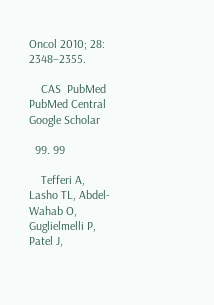Oncol 2010; 28: 2348–2355.

    CAS  PubMed  PubMed Central  Google Scholar

  99. 99

    Tefferi A, Lasho TL, Abdel-Wahab O, Guglielmelli P, Patel J,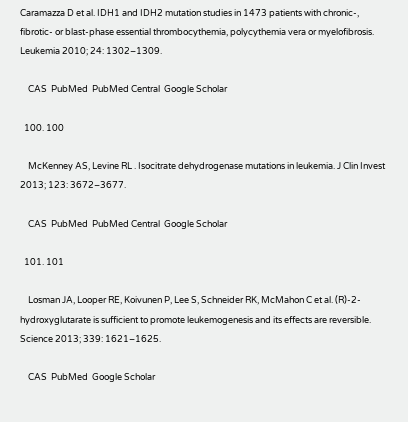Caramazza D et al. IDH1 and IDH2 mutation studies in 1473 patients with chronic-, fibrotic- or blast-phase essential thrombocythemia, polycythemia vera or myelofibrosis. Leukemia 2010; 24: 1302–1309.

    CAS  PubMed  PubMed Central  Google Scholar

  100. 100

    McKenney AS, Levine RL . Isocitrate dehydrogenase mutations in leukemia. J Clin Invest 2013; 123: 3672–3677.

    CAS  PubMed  PubMed Central  Google Scholar

  101. 101

    Losman JA, Looper RE, Koivunen P, Lee S, Schneider RK, McMahon C et al. (R)-2-hydroxyglutarate is sufficient to promote leukemogenesis and its effects are reversible. Science 2013; 339: 1621–1625.

    CAS  PubMed  Google Scholar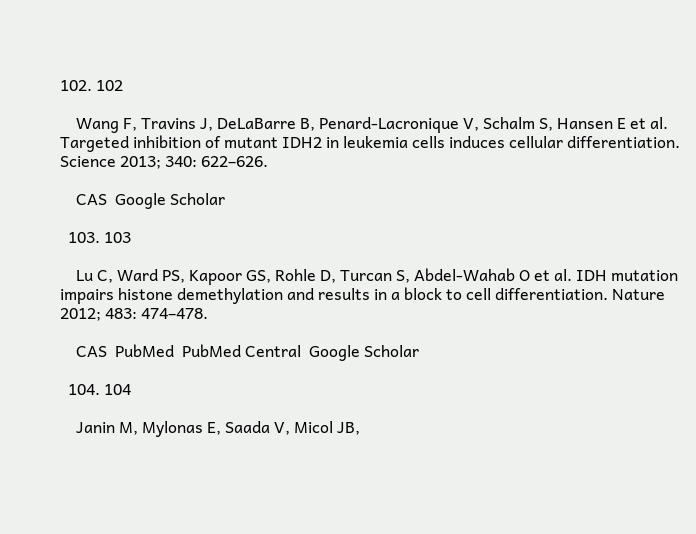102. 102

    Wang F, Travins J, DeLaBarre B, Penard-Lacronique V, Schalm S, Hansen E et al. Targeted inhibition of mutant IDH2 in leukemia cells induces cellular differentiation. Science 2013; 340: 622–626.

    CAS  Google Scholar

  103. 103

    Lu C, Ward PS, Kapoor GS, Rohle D, Turcan S, Abdel-Wahab O et al. IDH mutation impairs histone demethylation and results in a block to cell differentiation. Nature 2012; 483: 474–478.

    CAS  PubMed  PubMed Central  Google Scholar

  104. 104

    Janin M, Mylonas E, Saada V, Micol JB,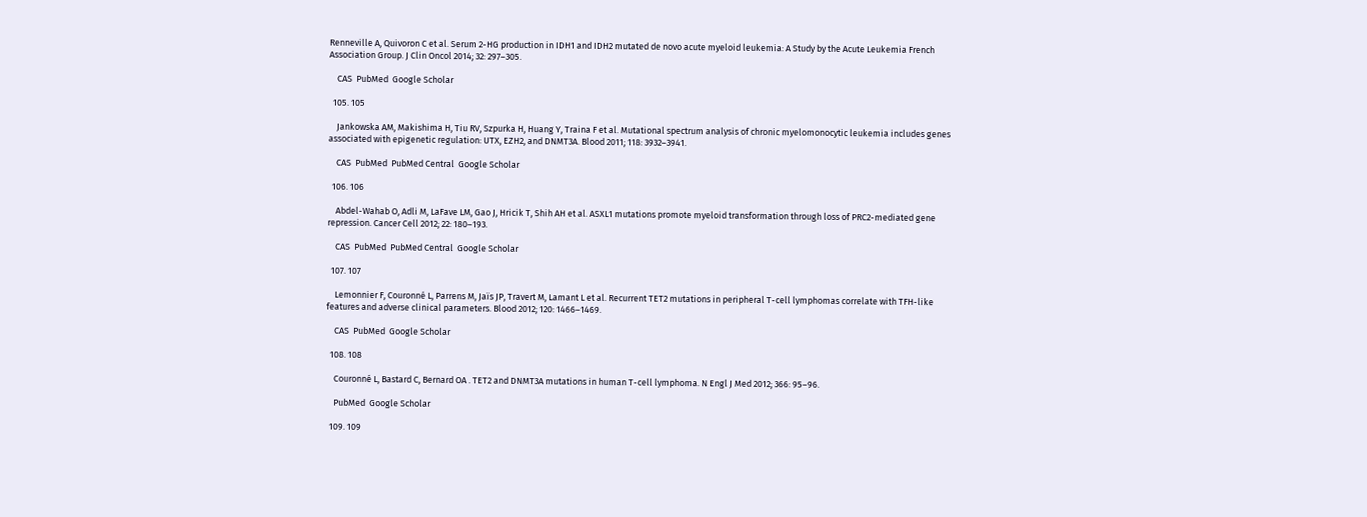Renneville A, Quivoron C et al. Serum 2-HG production in IDH1 and IDH2 mutated de novo acute myeloid leukemia: A Study by the Acute Leukemia French Association Group. J Clin Oncol 2014; 32: 297–305.

    CAS  PubMed  Google Scholar

  105. 105

    Jankowska AM, Makishima H, Tiu RV, Szpurka H, Huang Y, Traina F et al. Mutational spectrum analysis of chronic myelomonocytic leukemia includes genes associated with epigenetic regulation: UTX, EZH2, and DNMT3A. Blood 2011; 118: 3932–3941.

    CAS  PubMed  PubMed Central  Google Scholar

  106. 106

    Abdel-Wahab O, Adli M, LaFave LM, Gao J, Hricik T, Shih AH et al. ASXL1 mutations promote myeloid transformation through loss of PRC2-mediated gene repression. Cancer Cell 2012; 22: 180–193.

    CAS  PubMed  PubMed Central  Google Scholar

  107. 107

    Lemonnier F, Couronné L, Parrens M, Jaïs JP, Travert M, Lamant L et al. Recurrent TET2 mutations in peripheral T-cell lymphomas correlate with TFH-like features and adverse clinical parameters. Blood 2012; 120: 1466–1469.

    CAS  PubMed  Google Scholar

  108. 108

    Couronné L, Bastard C, Bernard OA . TET2 and DNMT3A mutations in human T-cell lymphoma. N Engl J Med 2012; 366: 95–96.

    PubMed  Google Scholar

  109. 109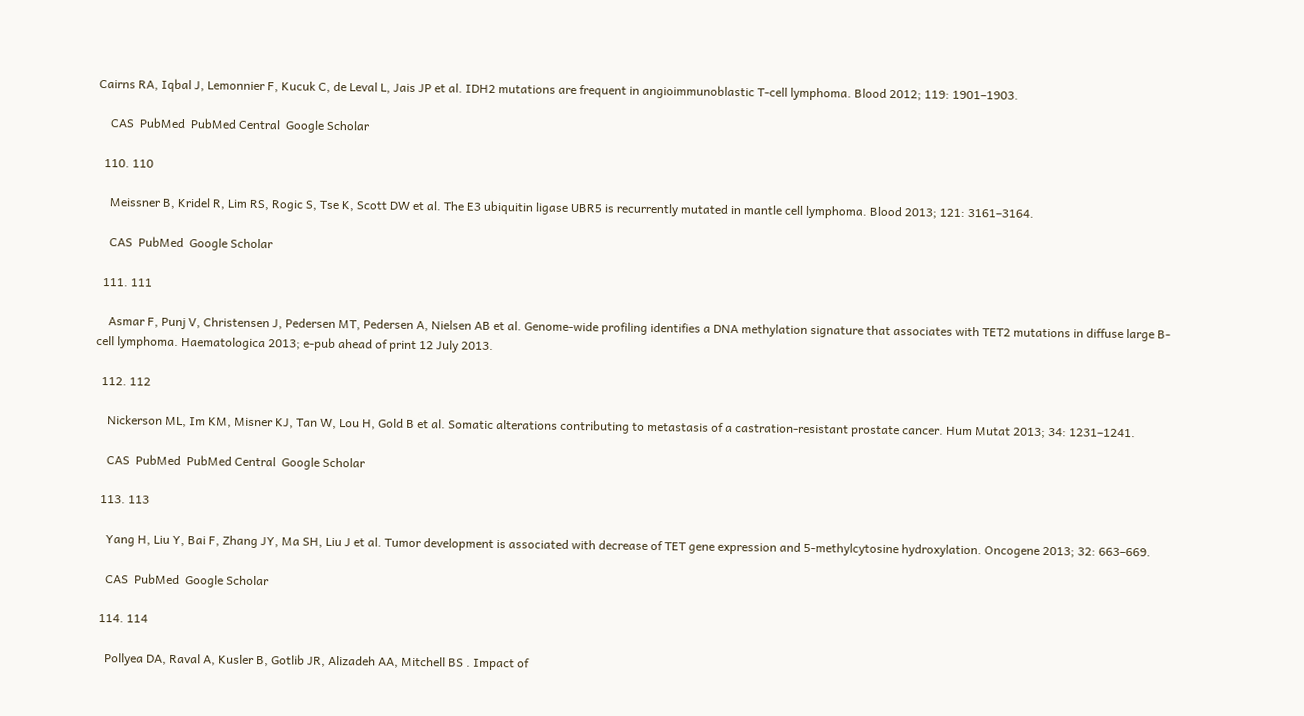Cairns RA, Iqbal J, Lemonnier F, Kucuk C, de Leval L, Jais JP et al. IDH2 mutations are frequent in angioimmunoblastic T-cell lymphoma. Blood 2012; 119: 1901–1903.

    CAS  PubMed  PubMed Central  Google Scholar

  110. 110

    Meissner B, Kridel R, Lim RS, Rogic S, Tse K, Scott DW et al. The E3 ubiquitin ligase UBR5 is recurrently mutated in mantle cell lymphoma. Blood 2013; 121: 3161–3164.

    CAS  PubMed  Google Scholar

  111. 111

    Asmar F, Punj V, Christensen J, Pedersen MT, Pedersen A, Nielsen AB et al. Genome-wide profiling identifies a DNA methylation signature that associates with TET2 mutations in diffuse large B-cell lymphoma. Haematologica 2013; e-pub ahead of print 12 July 2013.

  112. 112

    Nickerson ML, Im KM, Misner KJ, Tan W, Lou H, Gold B et al. Somatic alterations contributing to metastasis of a castration-resistant prostate cancer. Hum Mutat 2013; 34: 1231–1241.

    CAS  PubMed  PubMed Central  Google Scholar

  113. 113

    Yang H, Liu Y, Bai F, Zhang JY, Ma SH, Liu J et al. Tumor development is associated with decrease of TET gene expression and 5-methylcytosine hydroxylation. Oncogene 2013; 32: 663–669.

    CAS  PubMed  Google Scholar

  114. 114

    Pollyea DA, Raval A, Kusler B, Gotlib JR, Alizadeh AA, Mitchell BS . Impact of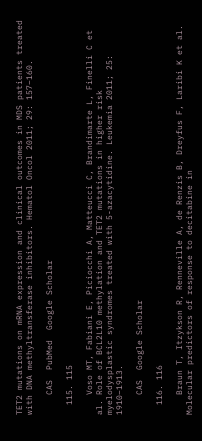TET2 mutations on mRNA expression and clinical outcomes in MDS patients treated with DNA methyltransferase inhibitors. Hematol Oncol 2011; 29: 157–160.

    CAS  PubMed  Google Scholar

  115. 115

    Voso MT, Fabiani E, Piciocchi A, Matteucci C, Brandimarte L, Finelli C et al. Role of BCL2L10 methylation and TET2 mutations in higher risk myelodysplastic syndromes treated with 5-azacytidine. Leukemia 2011; 25: 1910–1913.

    CAS  Google Scholar

  116. 116

    Braun T, Itzykson R, Renneville A, de Renzis B, Dreyfus F, Laribi K et al. Molecular predictors of response to decitabine in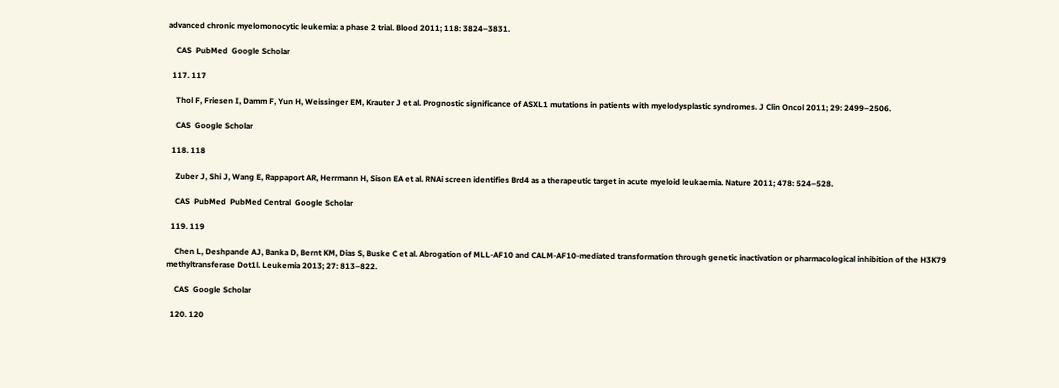advanced chronic myelomonocytic leukemia: a phase 2 trial. Blood 2011; 118: 3824–3831.

    CAS  PubMed  Google Scholar

  117. 117

    Thol F, Friesen I, Damm F, Yun H, Weissinger EM, Krauter J et al. Prognostic significance of ASXL1 mutations in patients with myelodysplastic syndromes. J Clin Oncol 2011; 29: 2499–2506.

    CAS  Google Scholar

  118. 118

    Zuber J, Shi J, Wang E, Rappaport AR, Herrmann H, Sison EA et al. RNAi screen identifies Brd4 as a therapeutic target in acute myeloid leukaemia. Nature 2011; 478: 524–528.

    CAS  PubMed  PubMed Central  Google Scholar

  119. 119

    Chen L, Deshpande AJ, Banka D, Bernt KM, Dias S, Buske C et al. Abrogation of MLL-AF10 and CALM-AF10-mediated transformation through genetic inactivation or pharmacological inhibition of the H3K79 methyltransferase Dot1l. Leukemia 2013; 27: 813–822.

    CAS  Google Scholar

  120. 120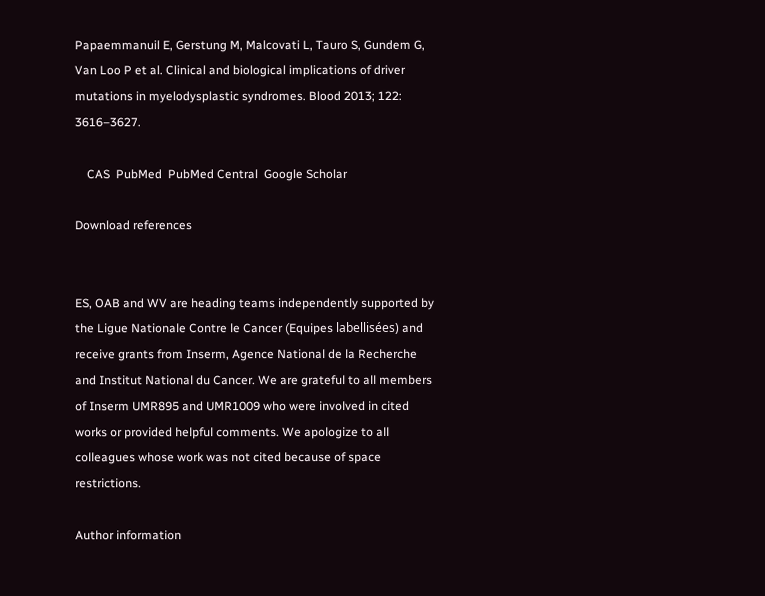Papaemmanuil E, Gerstung M, Malcovati L, Tauro S, Gundem G, Van Loo P et al. Clinical and biological implications of driver mutations in myelodysplastic syndromes. Blood 2013; 122: 3616–3627.

    CAS  PubMed  PubMed Central  Google Scholar

Download references


ES, OAB and WV are heading teams independently supported by the Ligue Nationale Contre le Cancer (Equipes labellisées) and receive grants from Inserm, Agence National de la Recherche and Institut National du Cancer. We are grateful to all members of Inserm UMR895 and UMR1009 who were involved in cited works or provided helpful comments. We apologize to all colleagues whose work was not cited because of space restrictions.

Author information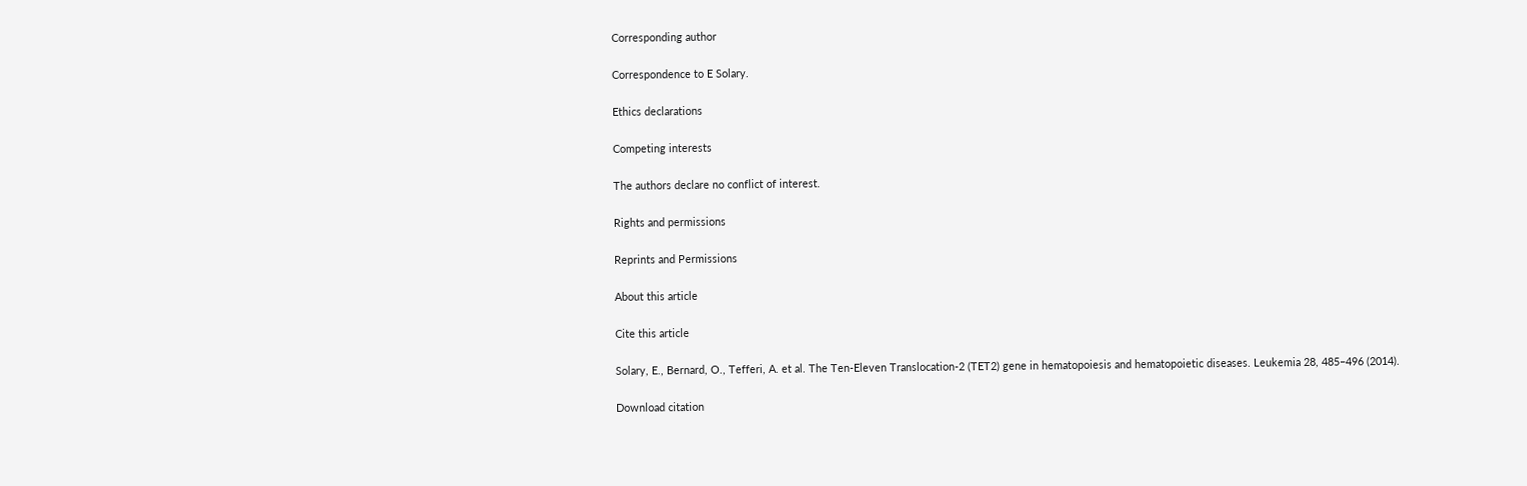Corresponding author

Correspondence to E Solary.

Ethics declarations

Competing interests

The authors declare no conflict of interest.

Rights and permissions

Reprints and Permissions

About this article

Cite this article

Solary, E., Bernard, O., Tefferi, A. et al. The Ten-Eleven Translocation-2 (TET2) gene in hematopoiesis and hematopoietic diseases. Leukemia 28, 485–496 (2014).

Download citation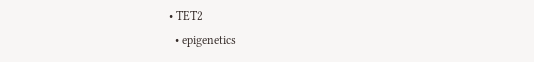• TET2
  • epigenetics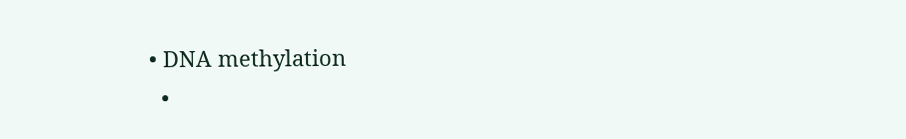• DNA methylation
  •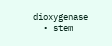dioxygenase
  • stem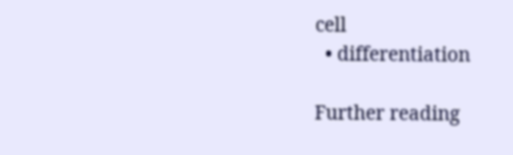cell
  • differentiation

Further reading